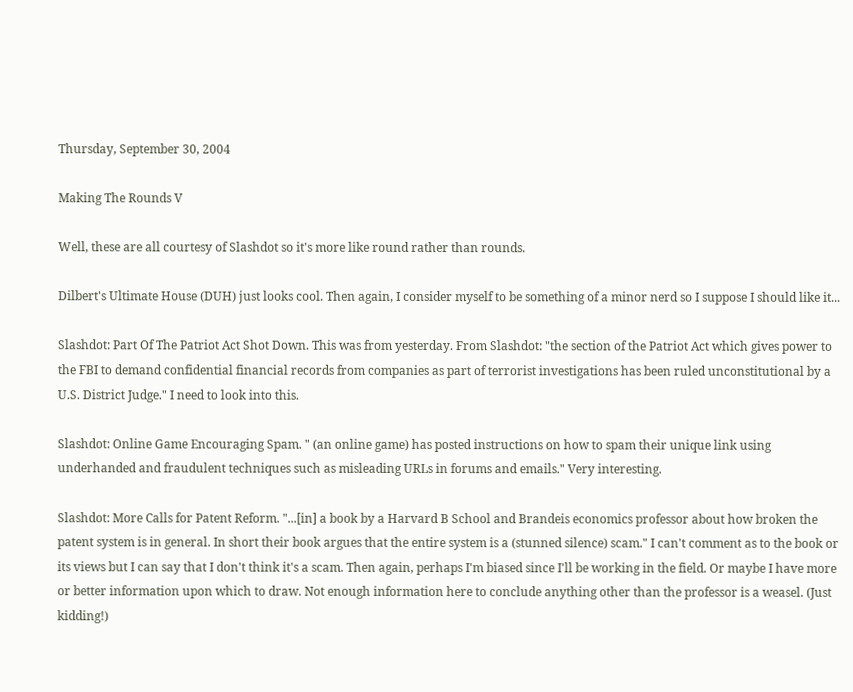Thursday, September 30, 2004

Making The Rounds V

Well, these are all courtesy of Slashdot so it's more like round rather than rounds.

Dilbert's Ultimate House (DUH) just looks cool. Then again, I consider myself to be something of a minor nerd so I suppose I should like it...

Slashdot: Part Of The Patriot Act Shot Down. This was from yesterday. From Slashdot: "the section of the Patriot Act which gives power to the FBI to demand confidential financial records from companies as part of terrorist investigations has been ruled unconstitutional by a U.S. District Judge." I need to look into this.

Slashdot: Online Game Encouraging Spam. " (an online game) has posted instructions on how to spam their unique link using underhanded and fraudulent techniques such as misleading URLs in forums and emails." Very interesting.

Slashdot: More Calls for Patent Reform. "...[in] a book by a Harvard B School and Brandeis economics professor about how broken the patent system is in general. In short their book argues that the entire system is a (stunned silence) scam." I can't comment as to the book or its views but I can say that I don't think it's a scam. Then again, perhaps I'm biased since I'll be working in the field. Or maybe I have more or better information upon which to draw. Not enough information here to conclude anything other than the professor is a weasel. (Just kidding!)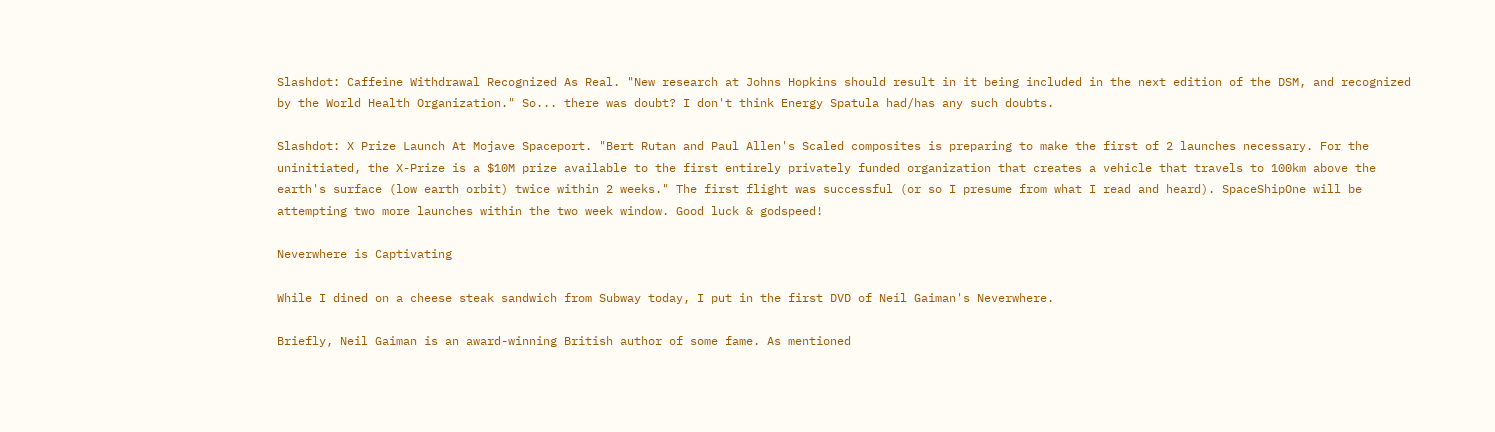Slashdot: Caffeine Withdrawal Recognized As Real. "New research at Johns Hopkins should result in it being included in the next edition of the DSM, and recognized by the World Health Organization." So... there was doubt? I don't think Energy Spatula had/has any such doubts.

Slashdot: X Prize Launch At Mojave Spaceport. "Bert Rutan and Paul Allen's Scaled composites is preparing to make the first of 2 launches necessary. For the uninitiated, the X-Prize is a $10M prize available to the first entirely privately funded organization that creates a vehicle that travels to 100km above the earth's surface (low earth orbit) twice within 2 weeks." The first flight was successful (or so I presume from what I read and heard). SpaceShipOne will be attempting two more launches within the two week window. Good luck & godspeed!

Neverwhere is Captivating

While I dined on a cheese steak sandwich from Subway today, I put in the first DVD of Neil Gaiman's Neverwhere.

Briefly, Neil Gaiman is an award-winning British author of some fame. As mentioned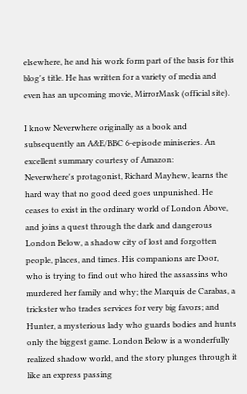elsewhere, he and his work form part of the basis for this blog's title. He has written for a variety of media and even has an upcoming movie, MirrorMask (official site).

I know Neverwhere originally as a book and subsequently an A&E/BBC 6-episode miniseries. An excellent summary courtesy of Amazon:
Neverwhere's protagonist, Richard Mayhew, learns the hard way that no good deed goes unpunished. He ceases to exist in the ordinary world of London Above, and joins a quest through the dark and dangerous London Below, a shadow city of lost and forgotten people, places, and times. His companions are Door, who is trying to find out who hired the assassins who murdered her family and why; the Marquis de Carabas, a trickster who trades services for very big favors; and Hunter, a mysterious lady who guards bodies and hunts only the biggest game. London Below is a wonderfully realized shadow world, and the story plunges through it like an express passing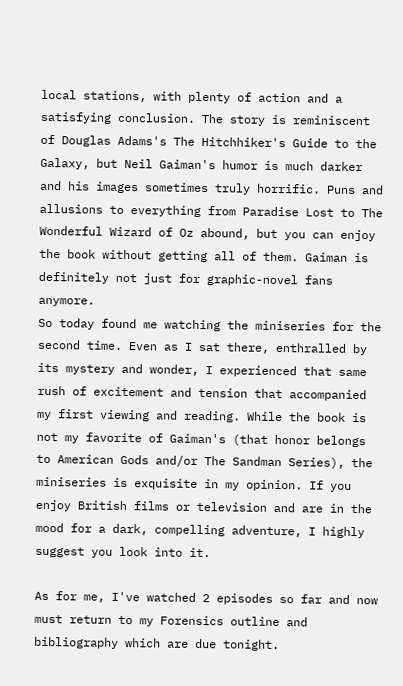local stations, with plenty of action and a satisfying conclusion. The story is reminiscent of Douglas Adams's The Hitchhiker's Guide to the Galaxy, but Neil Gaiman's humor is much darker and his images sometimes truly horrific. Puns and allusions to everything from Paradise Lost to The Wonderful Wizard of Oz abound, but you can enjoy the book without getting all of them. Gaiman is definitely not just for graphic-novel fans anymore.
So today found me watching the miniseries for the second time. Even as I sat there, enthralled by its mystery and wonder, I experienced that same rush of excitement and tension that accompanied my first viewing and reading. While the book is not my favorite of Gaiman's (that honor belongs to American Gods and/or The Sandman Series), the miniseries is exquisite in my opinion. If you enjoy British films or television and are in the mood for a dark, compelling adventure, I highly suggest you look into it.

As for me, I've watched 2 episodes so far and now must return to my Forensics outline and bibliography which are due tonight.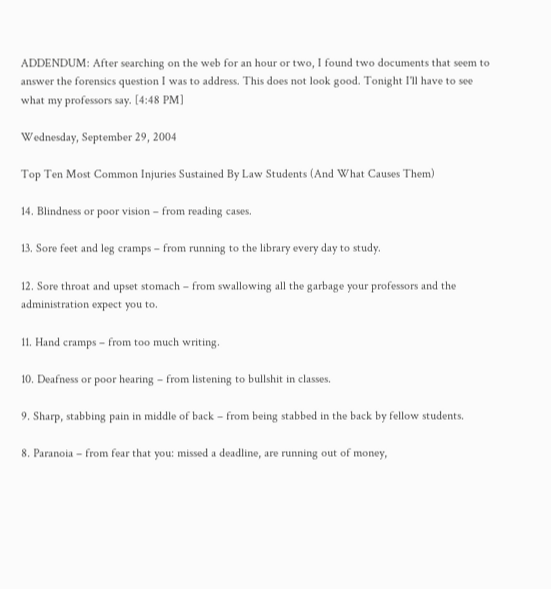ADDENDUM: After searching on the web for an hour or two, I found two documents that seem to answer the forensics question I was to address. This does not look good. Tonight I'll have to see what my professors say. [4:48 PM]

Wednesday, September 29, 2004

Top Ten Most Common Injuries Sustained By Law Students (And What Causes Them)

14. Blindness or poor vision – from reading cases.

13. Sore feet and leg cramps – from running to the library every day to study.

12. Sore throat and upset stomach – from swallowing all the garbage your professors and the administration expect you to.

11. Hand cramps – from too much writing.

10. Deafness or poor hearing – from listening to bullshit in classes.

9. Sharp, stabbing pain in middle of back – from being stabbed in the back by fellow students.

8. Paranoia – from fear that you: missed a deadline, are running out of money,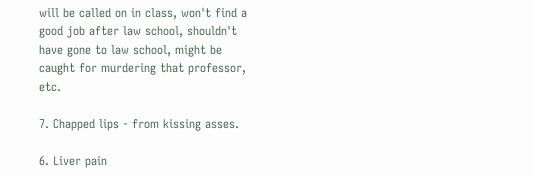will be called on in class, won't find a good job after law school, shouldn't have gone to law school, might be caught for murdering that professor, etc.

7. Chapped lips - from kissing asses.

6. Liver pain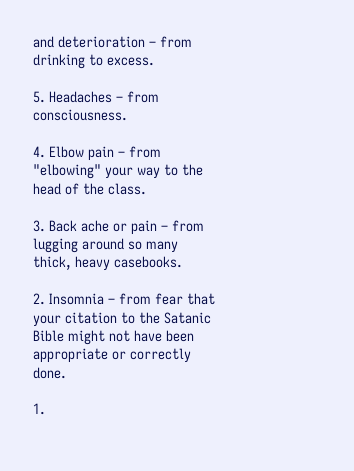and deterioration – from drinking to excess.

5. Headaches – from consciousness.

4. Elbow pain – from "elbowing" your way to the head of the class.

3. Back ache or pain – from lugging around so many thick, heavy casebooks.

2. Insomnia – from fear that your citation to the Satanic Bible might not have been appropriate or correctly done.

1.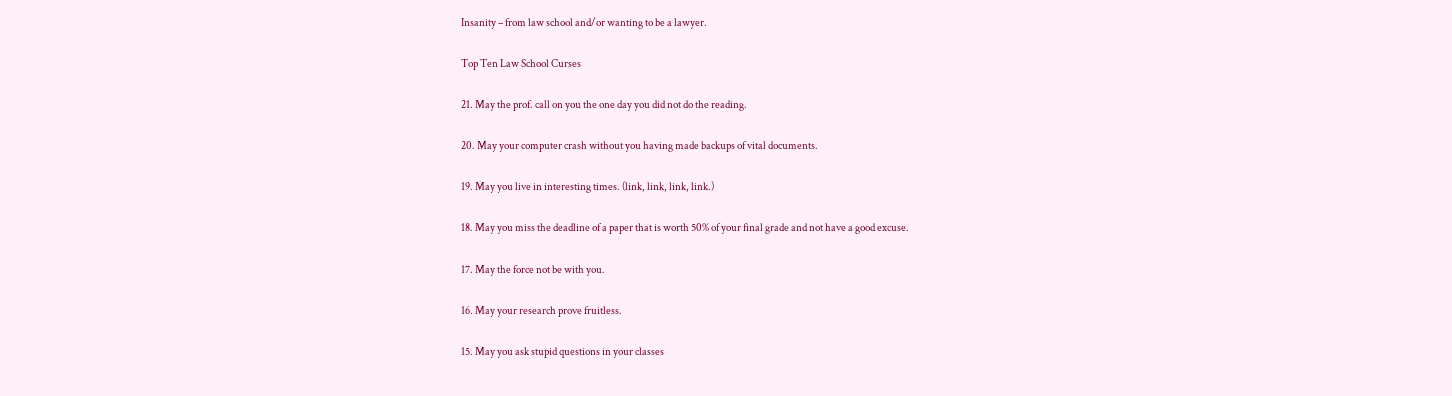Insanity – from law school and/or wanting to be a lawyer.

Top Ten Law School Curses

21. May the prof. call on you the one day you did not do the reading.

20. May your computer crash without you having made backups of vital documents.

19. May you live in interesting times. (link, link, link, link.)

18. May you miss the deadline of a paper that is worth 50% of your final grade and not have a good excuse.

17. May the force not be with you.

16. May your research prove fruitless.

15. May you ask stupid questions in your classes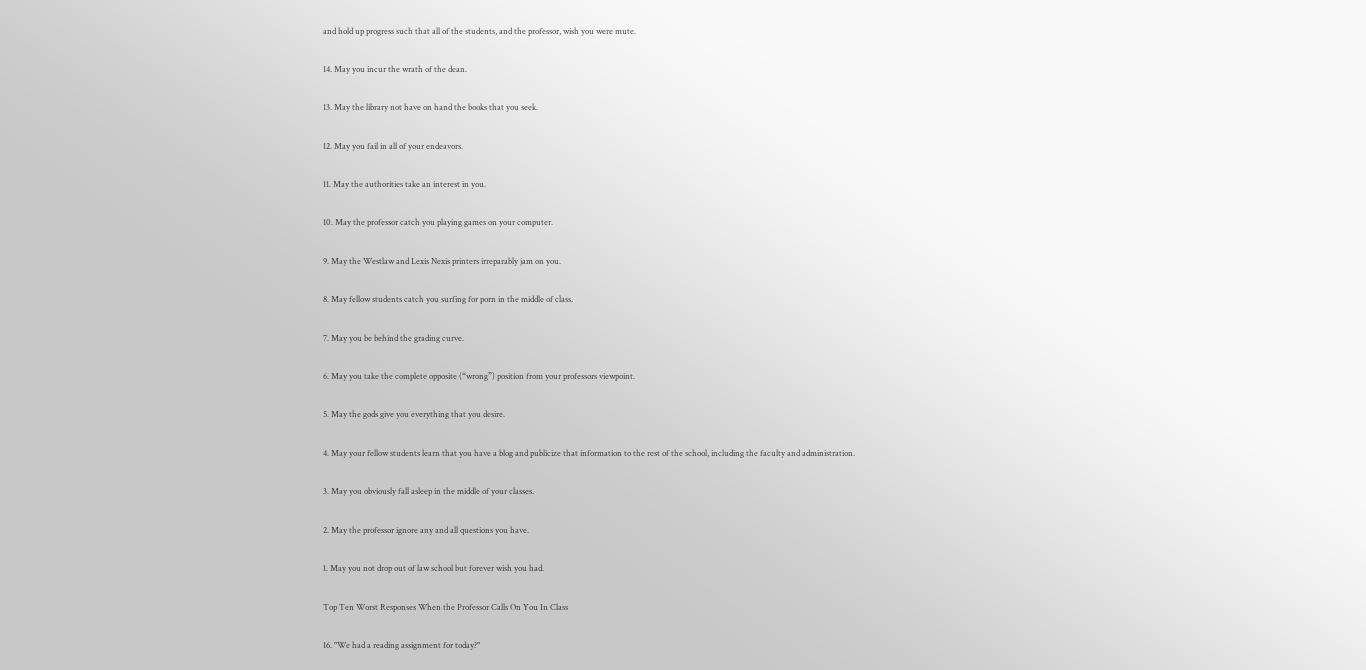and hold up progress such that all of the students, and the professor, wish you were mute.

14. May you incur the wrath of the dean.

13. May the library not have on hand the books that you seek.

12. May you fail in all of your endeavors.

11. May the authorities take an interest in you.

10. May the professor catch you playing games on your computer.

9. May the Westlaw and Lexis Nexis printers irreparably jam on you.

8. May fellow students catch you surfing for porn in the middle of class.

7. May you be behind the grading curve.

6. May you take the complete opposite (“wrong”) position from your professors viewpoint.

5. May the gods give you everything that you desire.

4. May your fellow students learn that you have a blog and publicize that information to the rest of the school, including the faculty and administration.

3. May you obviously fall asleep in the middle of your classes.

2. May the professor ignore any and all questions you have.

1. May you not drop out of law school but forever wish you had.

Top Ten Worst Responses When the Professor Calls On You In Class

16. "We had a reading assignment for today?"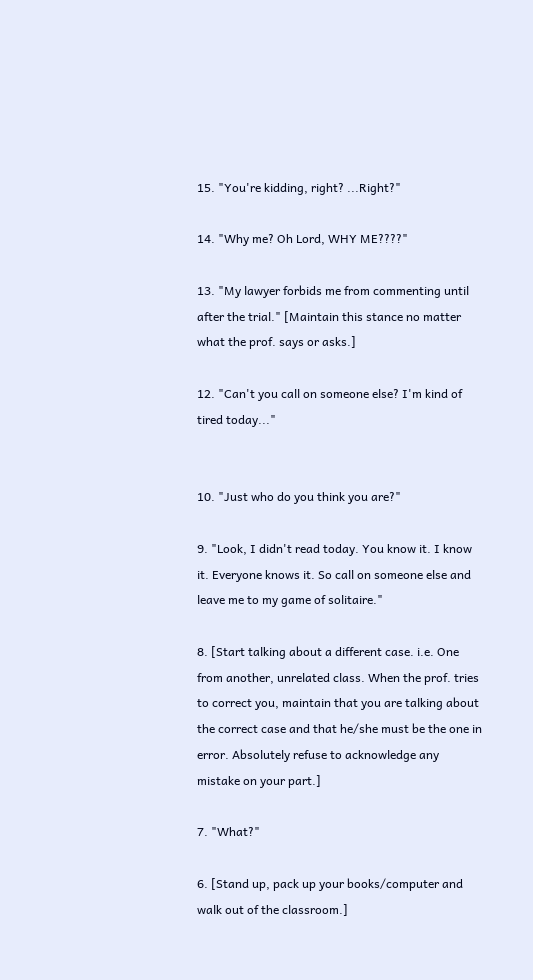15. "You're kidding, right? ...Right?"

14. "Why me? Oh Lord, WHY ME????"

13. "My lawyer forbids me from commenting until after the trial." [Maintain this stance no matter what the prof. says or asks.]

12. "Can't you call on someone else? I'm kind of tired today..."


10. "Just who do you think you are?"

9. "Look, I didn't read today. You know it. I know it. Everyone knows it. So call on someone else and leave me to my game of solitaire."

8. [Start talking about a different case. i.e. One from another, unrelated class. When the prof. tries to correct you, maintain that you are talking about the correct case and that he/she must be the one in error. Absolutely refuse to acknowledge any mistake on your part.]

7. "What?"

6. [Stand up, pack up your books/computer and walk out of the classroom.]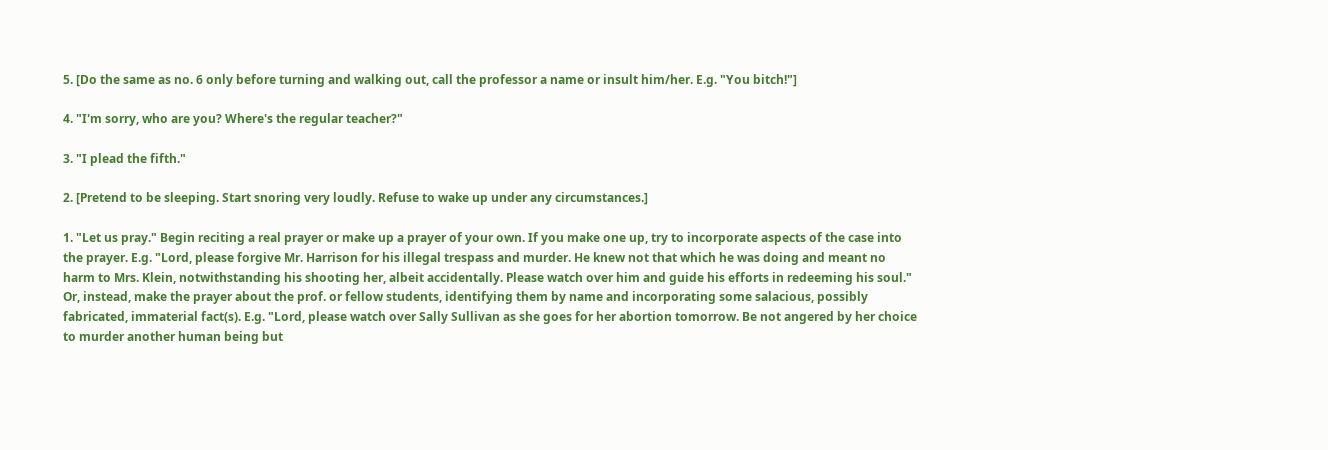5. [Do the same as no. 6 only before turning and walking out, call the professor a name or insult him/her. E.g. "You bitch!"]

4. "I'm sorry, who are you? Where's the regular teacher?"

3. "I plead the fifth."

2. [Pretend to be sleeping. Start snoring very loudly. Refuse to wake up under any circumstances.]

1. "Let us pray." Begin reciting a real prayer or make up a prayer of your own. If you make one up, try to incorporate aspects of the case into the prayer. E.g. "Lord, please forgive Mr. Harrison for his illegal trespass and murder. He knew not that which he was doing and meant no harm to Mrs. Klein, notwithstanding his shooting her, albeit accidentally. Please watch over him and guide his efforts in redeeming his soul." Or, instead, make the prayer about the prof. or fellow students, identifying them by name and incorporating some salacious, possibly fabricated, immaterial fact(s). E.g. "Lord, please watch over Sally Sullivan as she goes for her abortion tomorrow. Be not angered by her choice to murder another human being but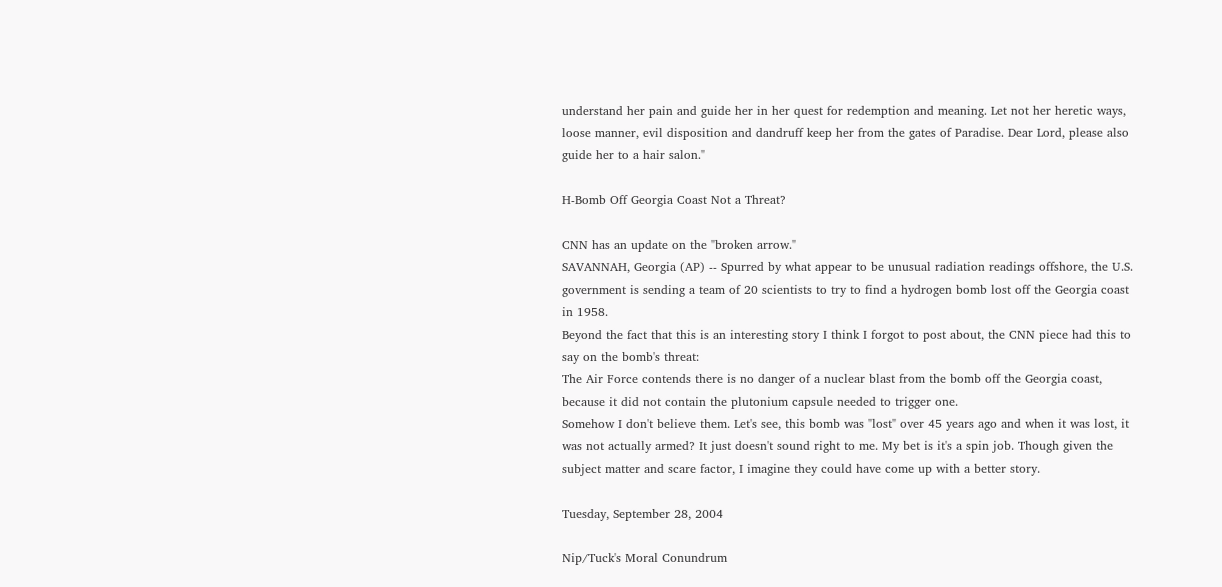understand her pain and guide her in her quest for redemption and meaning. Let not her heretic ways, loose manner, evil disposition and dandruff keep her from the gates of Paradise. Dear Lord, please also guide her to a hair salon."

H-Bomb Off Georgia Coast Not a Threat?

CNN has an update on the "broken arrow."
SAVANNAH, Georgia (AP) -- Spurred by what appear to be unusual radiation readings offshore, the U.S. government is sending a team of 20 scientists to try to find a hydrogen bomb lost off the Georgia coast in 1958.
Beyond the fact that this is an interesting story I think I forgot to post about, the CNN piece had this to say on the bomb's threat:
The Air Force contends there is no danger of a nuclear blast from the bomb off the Georgia coast, because it did not contain the plutonium capsule needed to trigger one.
Somehow I don't believe them. Let's see, this bomb was "lost" over 45 years ago and when it was lost, it was not actually armed? It just doesn't sound right to me. My bet is it's a spin job. Though given the subject matter and scare factor, I imagine they could have come up with a better story.

Tuesday, September 28, 2004

Nip/Tuck's Moral Conundrum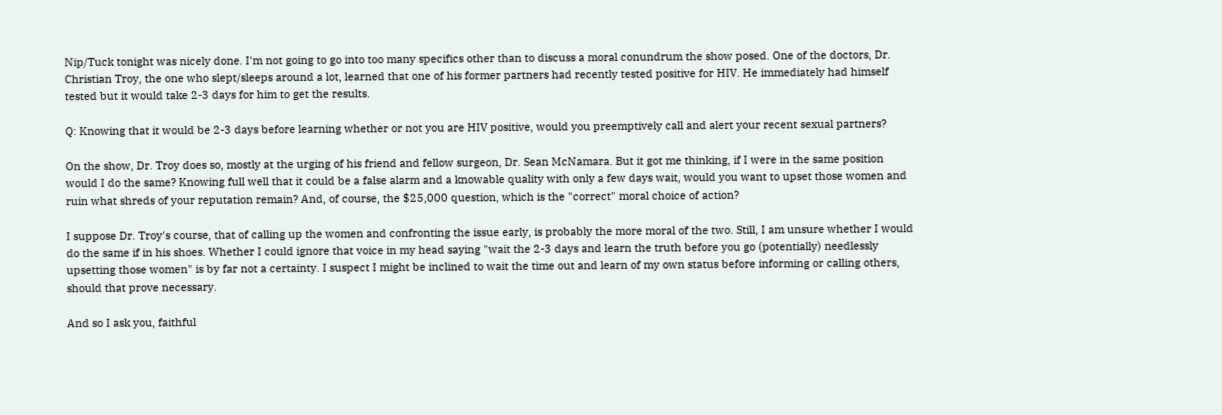Nip/Tuck tonight was nicely done. I'm not going to go into too many specifics other than to discuss a moral conundrum the show posed. One of the doctors, Dr. Christian Troy, the one who slept/sleeps around a lot, learned that one of his former partners had recently tested positive for HIV. He immediately had himself tested but it would take 2-3 days for him to get the results.

Q: Knowing that it would be 2-3 days before learning whether or not you are HIV positive, would you preemptively call and alert your recent sexual partners?

On the show, Dr. Troy does so, mostly at the urging of his friend and fellow surgeon, Dr. Sean McNamara. But it got me thinking, if I were in the same position would I do the same? Knowing full well that it could be a false alarm and a knowable quality with only a few days wait, would you want to upset those women and ruin what shreds of your reputation remain? And, of course, the $25,000 question, which is the "correct" moral choice of action?

I suppose Dr. Troy's course, that of calling up the women and confronting the issue early, is probably the more moral of the two. Still, I am unsure whether I would do the same if in his shoes. Whether I could ignore that voice in my head saying "wait the 2-3 days and learn the truth before you go (potentially) needlessly upsetting those women" is by far not a certainty. I suspect I might be inclined to wait the time out and learn of my own status before informing or calling others, should that prove necessary.

And so I ask you, faithful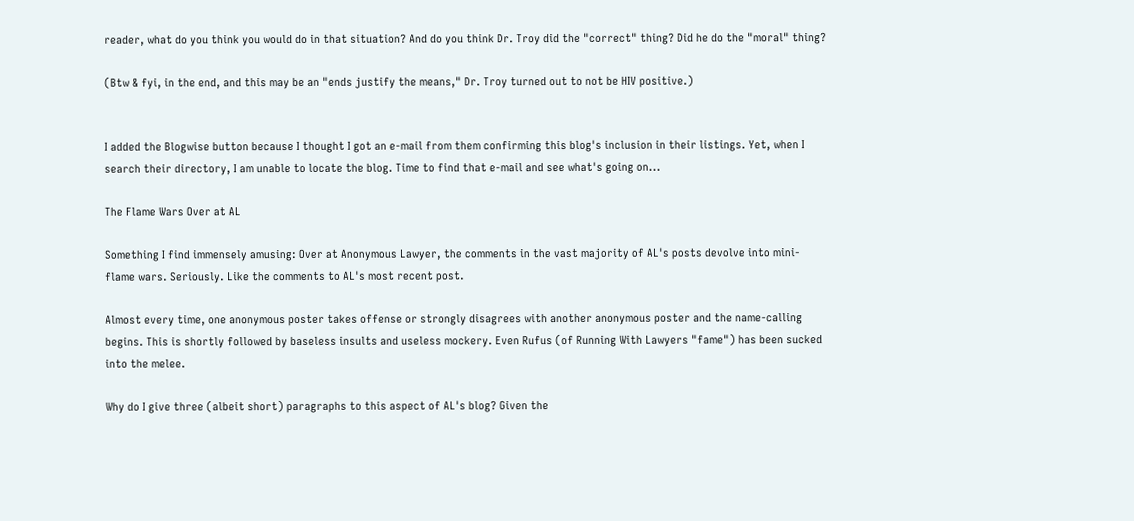reader, what do you think you would do in that situation? And do you think Dr. Troy did the "correct" thing? Did he do the "moral" thing?

(Btw & fyi, in the end, and this may be an "ends justify the means," Dr. Troy turned out to not be HIV positive.)


I added the Blogwise button because I thought I got an e-mail from them confirming this blog's inclusion in their listings. Yet, when I search their directory, I am unable to locate the blog. Time to find that e-mail and see what's going on...

The Flame Wars Over at AL

Something I find immensely amusing: Over at Anonymous Lawyer, the comments in the vast majority of AL's posts devolve into mini-flame wars. Seriously. Like the comments to AL's most recent post.

Almost every time, one anonymous poster takes offense or strongly disagrees with another anonymous poster and the name-calling begins. This is shortly followed by baseless insults and useless mockery. Even Rufus (of Running With Lawyers "fame") has been sucked into the melee.

Why do I give three (albeit short) paragraphs to this aspect of AL's blog? Given the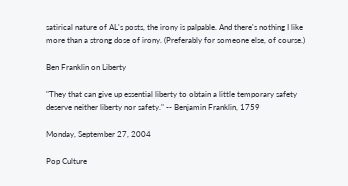satirical nature of AL's posts, the irony is palpable. And there's nothing I like more than a strong dose of irony. (Preferably for someone else, of course.)

Ben Franklin on Liberty

"They that can give up essential liberty to obtain a little temporary safety deserve neither liberty nor safety." -- Benjamin Franklin, 1759

Monday, September 27, 2004

Pop Culture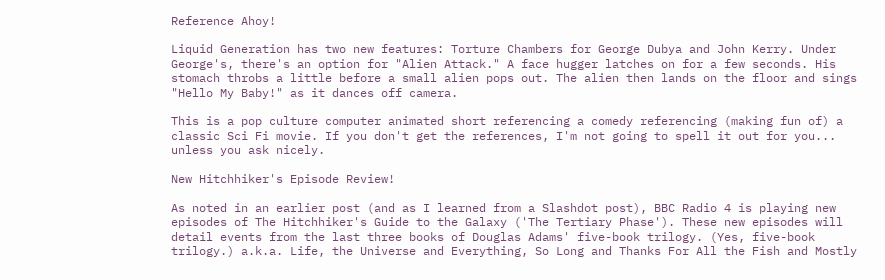Reference Ahoy!

Liquid Generation has two new features: Torture Chambers for George Dubya and John Kerry. Under George's, there's an option for "Alien Attack." A face hugger latches on for a few seconds. His stomach throbs a little before a small alien pops out. The alien then lands on the floor and sings "Hello My Baby!" as it dances off camera.

This is a pop culture computer animated short referencing a comedy referencing (making fun of) a classic Sci Fi movie. If you don't get the references, I'm not going to spell it out for you... unless you ask nicely.

New Hitchhiker's Episode Review!

As noted in an earlier post (and as I learned from a Slashdot post), BBC Radio 4 is playing new episodes of The Hitchhiker's Guide to the Galaxy ('The Tertiary Phase'). These new episodes will detail events from the last three books of Douglas Adams' five-book trilogy. (Yes, five-book trilogy.) a.k.a. Life, the Universe and Everything, So Long and Thanks For All the Fish and Mostly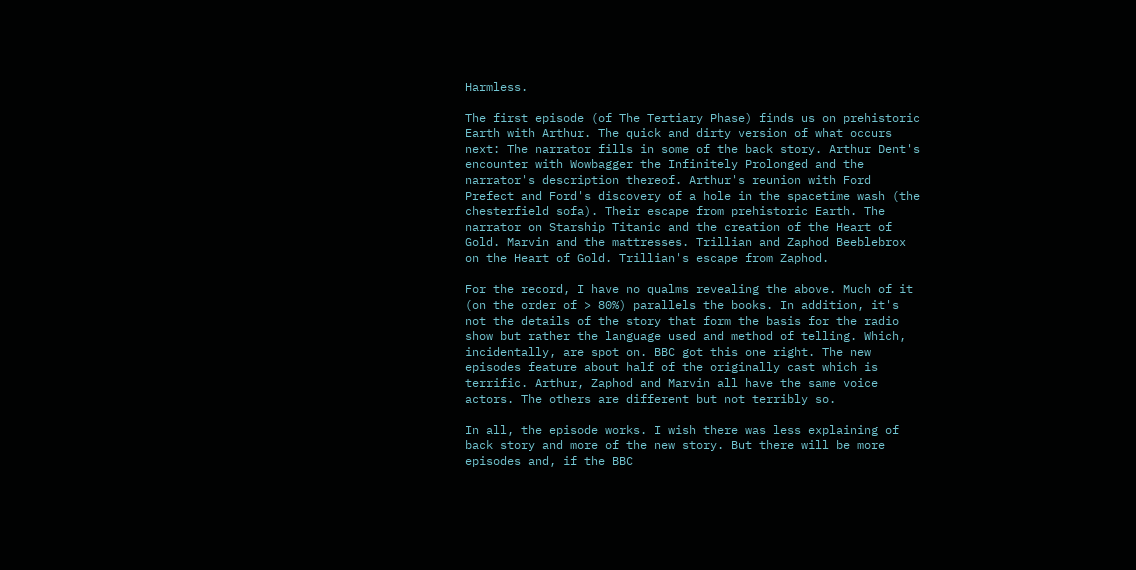Harmless.

The first episode (of The Tertiary Phase) finds us on prehistoric Earth with Arthur. The quick and dirty version of what occurs next: The narrator fills in some of the back story. Arthur Dent's encounter with Wowbagger the Infinitely Prolonged and the narrator's description thereof. Arthur's reunion with Ford Prefect and Ford's discovery of a hole in the spacetime wash (the chesterfield sofa). Their escape from prehistoric Earth. The narrator on Starship Titanic and the creation of the Heart of Gold. Marvin and the mattresses. Trillian and Zaphod Beeblebrox on the Heart of Gold. Trillian's escape from Zaphod.

For the record, I have no qualms revealing the above. Much of it (on the order of > 80%) parallels the books. In addition, it's not the details of the story that form the basis for the radio show but rather the language used and method of telling. Which, incidentally, are spot on. BBC got this one right. The new episodes feature about half of the originally cast which is terrific. Arthur, Zaphod and Marvin all have the same voice actors. The others are different but not terribly so.

In all, the episode works. I wish there was less explaining of back story and more of the new story. But there will be more episodes and, if the BBC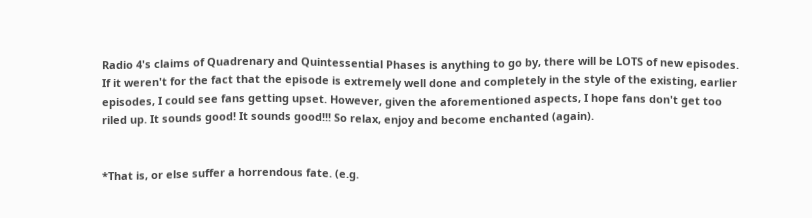Radio 4's claims of Quadrenary and Quintessential Phases is anything to go by, there will be LOTS of new episodes. If it weren't for the fact that the episode is extremely well done and completely in the style of the existing, earlier episodes, I could see fans getting upset. However, given the aforementioned aspects, I hope fans don't get too riled up. It sounds good! It sounds good!!! So relax, enjoy and become enchanted (again).


*That is, or else suffer a horrendous fate. (e.g.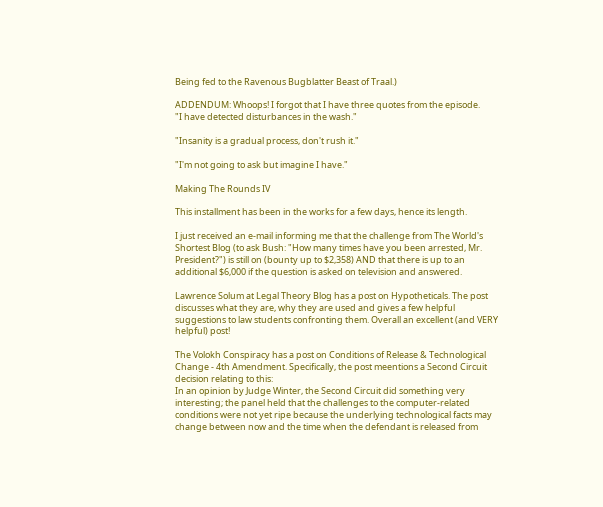Being fed to the Ravenous Bugblatter Beast of Traal.)

ADDENDUM: Whoops! I forgot that I have three quotes from the episode.
"I have detected disturbances in the wash."

"Insanity is a gradual process, don't rush it."

"I'm not going to ask but imagine I have."

Making The Rounds IV

This installment has been in the works for a few days, hence its length.

I just received an e-mail informing me that the challenge from The World's Shortest Blog (to ask Bush: "How many times have you been arrested, Mr. President?") is still on (bounty up to $2,358) AND that there is up to an additional $6,000 if the question is asked on television and answered.

Lawrence Solum at Legal Theory Blog has a post on Hypotheticals. The post discusses what they are, why they are used and gives a few helpful suggestions to law students confronting them. Overall an excellent (and VERY helpful) post!

The Volokh Conspiracy has a post on Conditions of Release & Technological Change - 4th Amendment. Specifically, the post meentions a Second Circuit decision relating to this:
In an opinion by Judge Winter, the Second Circuit did something very interesting; the panel held that the challenges to the computer-related conditions were not yet ripe because the underlying technological facts may change between now and the time when the defendant is released from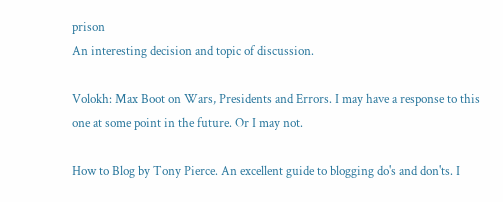prison
An interesting decision and topic of discussion.

Volokh: Max Boot on Wars, Presidents and Errors. I may have a response to this one at some point in the future. Or I may not.

How to Blog by Tony Pierce. An excellent guide to blogging do's and don'ts. I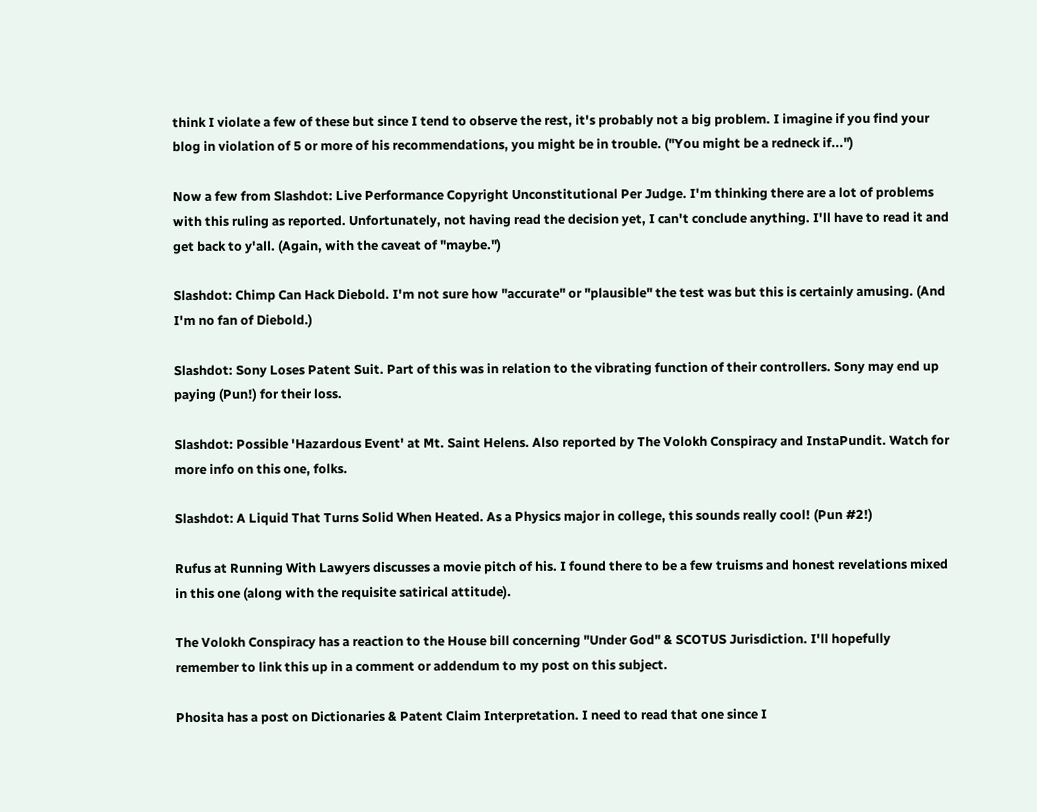think I violate a few of these but since I tend to observe the rest, it's probably not a big problem. I imagine if you find your blog in violation of 5 or more of his recommendations, you might be in trouble. ("You might be a redneck if...")

Now a few from Slashdot: Live Performance Copyright Unconstitutional Per Judge. I'm thinking there are a lot of problems with this ruling as reported. Unfortunately, not having read the decision yet, I can't conclude anything. I'll have to read it and get back to y'all. (Again, with the caveat of "maybe.")

Slashdot: Chimp Can Hack Diebold. I'm not sure how "accurate" or "plausible" the test was but this is certainly amusing. (And I'm no fan of Diebold.)

Slashdot: Sony Loses Patent Suit. Part of this was in relation to the vibrating function of their controllers. Sony may end up paying (Pun!) for their loss.

Slashdot: Possible 'Hazardous Event' at Mt. Saint Helens. Also reported by The Volokh Conspiracy and InstaPundit. Watch for more info on this one, folks.

Slashdot: A Liquid That Turns Solid When Heated. As a Physics major in college, this sounds really cool! (Pun #2!)

Rufus at Running With Lawyers discusses a movie pitch of his. I found there to be a few truisms and honest revelations mixed in this one (along with the requisite satirical attitude).

The Volokh Conspiracy has a reaction to the House bill concerning "Under God" & SCOTUS Jurisdiction. I'll hopefully remember to link this up in a comment or addendum to my post on this subject.

Phosita has a post on Dictionaries & Patent Claim Interpretation. I need to read that one since I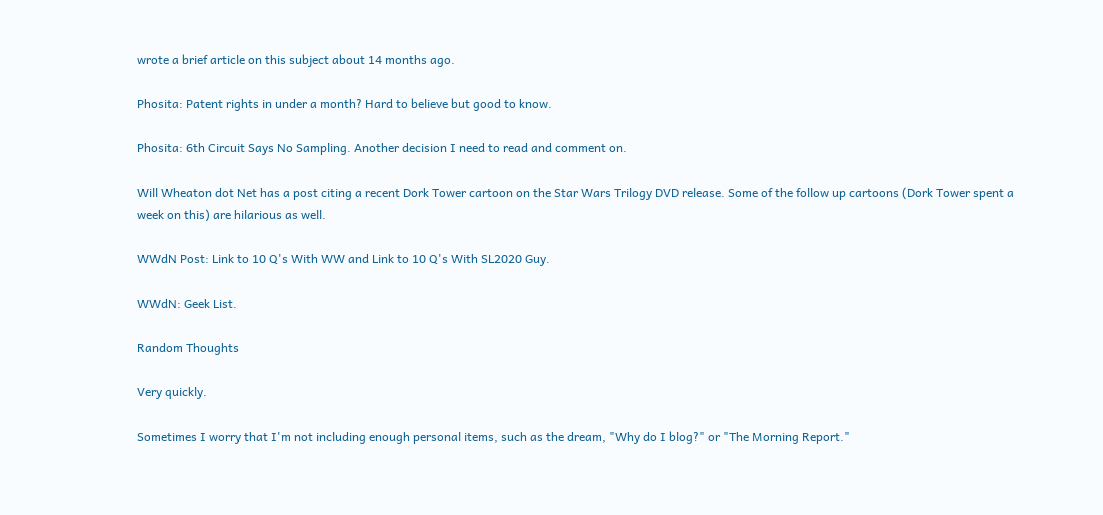wrote a brief article on this subject about 14 months ago.

Phosita: Patent rights in under a month? Hard to believe but good to know.

Phosita: 6th Circuit Says No Sampling. Another decision I need to read and comment on.

Will Wheaton dot Net has a post citing a recent Dork Tower cartoon on the Star Wars Trilogy DVD release. Some of the follow up cartoons (Dork Tower spent a week on this) are hilarious as well.

WWdN Post: Link to 10 Q's With WW and Link to 10 Q's With SL2020 Guy.

WWdN: Geek List.

Random Thoughts

Very quickly.

Sometimes I worry that I'm not including enough personal items, such as the dream, "Why do I blog?" or "The Morning Report."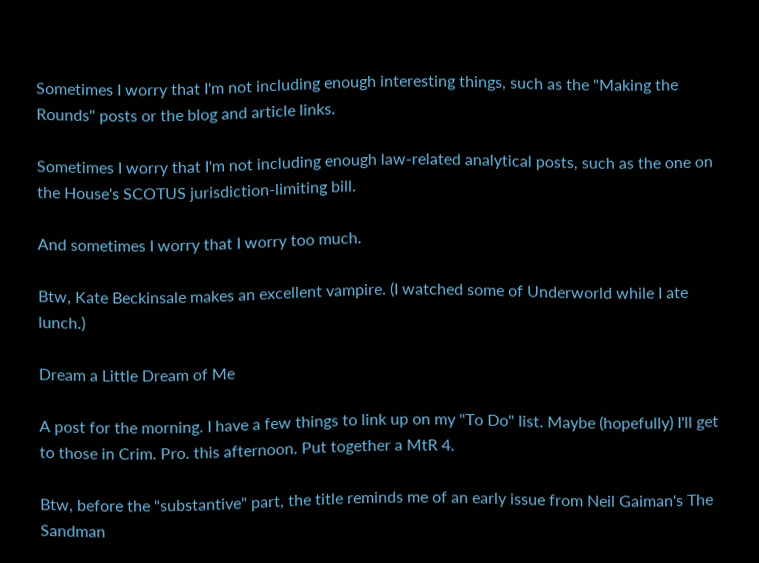Sometimes I worry that I'm not including enough interesting things, such as the "Making the Rounds" posts or the blog and article links.

Sometimes I worry that I'm not including enough law-related analytical posts, such as the one on the House's SCOTUS jurisdiction-limiting bill.

And sometimes I worry that I worry too much.

Btw, Kate Beckinsale makes an excellent vampire. (I watched some of Underworld while I ate lunch.)

Dream a Little Dream of Me

A post for the morning. I have a few things to link up on my "To Do" list. Maybe (hopefully) I'll get to those in Crim. Pro. this afternoon. Put together a MtR 4.

Btw, before the "substantive" part, the title reminds me of an early issue from Neil Gaiman's The Sandman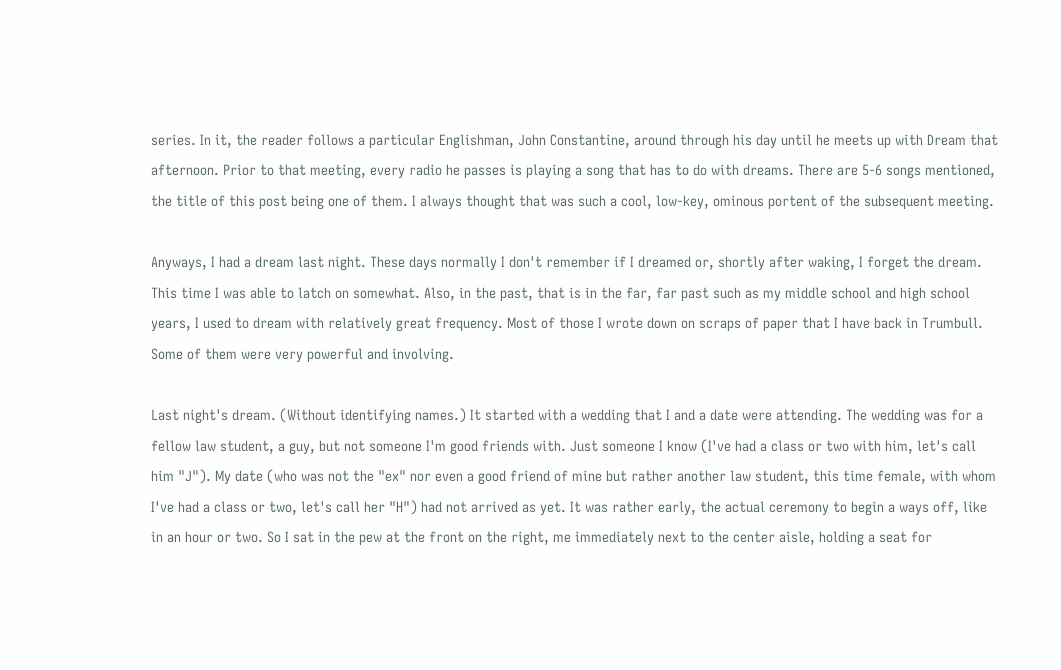series. In it, the reader follows a particular Englishman, John Constantine, around through his day until he meets up with Dream that afternoon. Prior to that meeting, every radio he passes is playing a song that has to do with dreams. There are 5-6 songs mentioned, the title of this post being one of them. I always thought that was such a cool, low-key, ominous portent of the subsequent meeting.

Anyways, I had a dream last night. These days normally I don't remember if I dreamed or, shortly after waking, I forget the dream. This time I was able to latch on somewhat. Also, in the past, that is in the far, far past such as my middle school and high school years, I used to dream with relatively great frequency. Most of those I wrote down on scraps of paper that I have back in Trumbull. Some of them were very powerful and involving.

Last night's dream. (Without identifying names.) It started with a wedding that I and a date were attending. The wedding was for a fellow law student, a guy, but not someone I'm good friends with. Just someone I know (I've had a class or two with him, let's call him "J"). My date (who was not the "ex" nor even a good friend of mine but rather another law student, this time female, with whom I've had a class or two, let's call her "H") had not arrived as yet. It was rather early, the actual ceremony to begin a ways off, like in an hour or two. So I sat in the pew at the front on the right, me immediately next to the center aisle, holding a seat for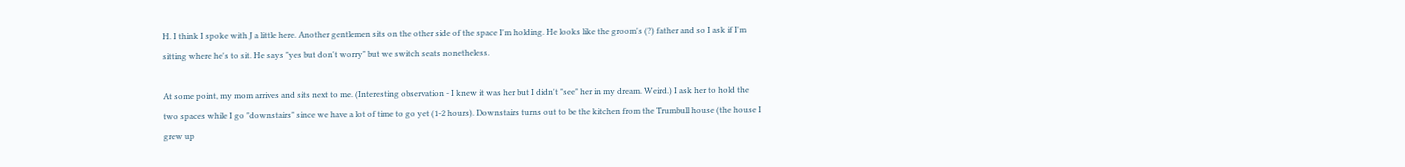H. I think I spoke with J a little here. Another gentlemen sits on the other side of the space I'm holding. He looks like the groom's (?) father and so I ask if I'm sitting where he's to sit. He says "yes but don't worry" but we switch seats nonetheless.

At some point, my mom arrives and sits next to me. (Interesting observation - I knew it was her but I didn't "see" her in my dream. Weird.) I ask her to hold the two spaces while I go "downstairs" since we have a lot of time to go yet (1-2 hours). Downstairs turns out to be the kitchen from the Trumbull house (the house I grew up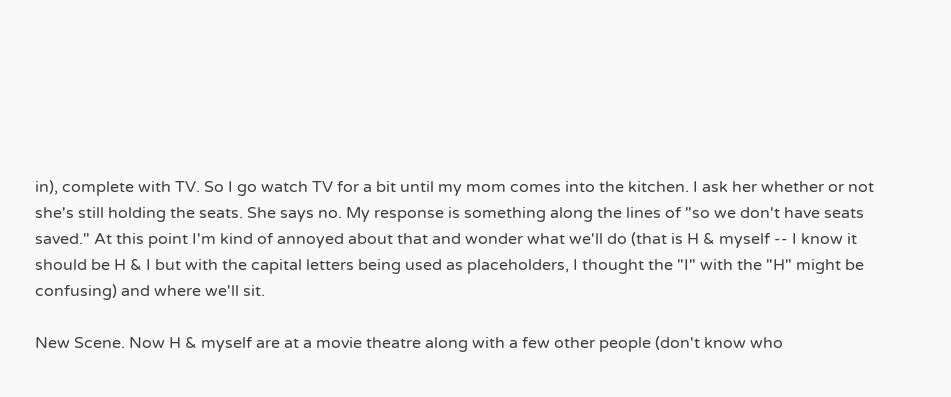in), complete with TV. So I go watch TV for a bit until my mom comes into the kitchen. I ask her whether or not she's still holding the seats. She says no. My response is something along the lines of "so we don't have seats saved." At this point I'm kind of annoyed about that and wonder what we'll do (that is H & myself -- I know it should be H & I but with the capital letters being used as placeholders, I thought the "I" with the "H" might be confusing) and where we'll sit.

New Scene. Now H & myself are at a movie theatre along with a few other people (don't know who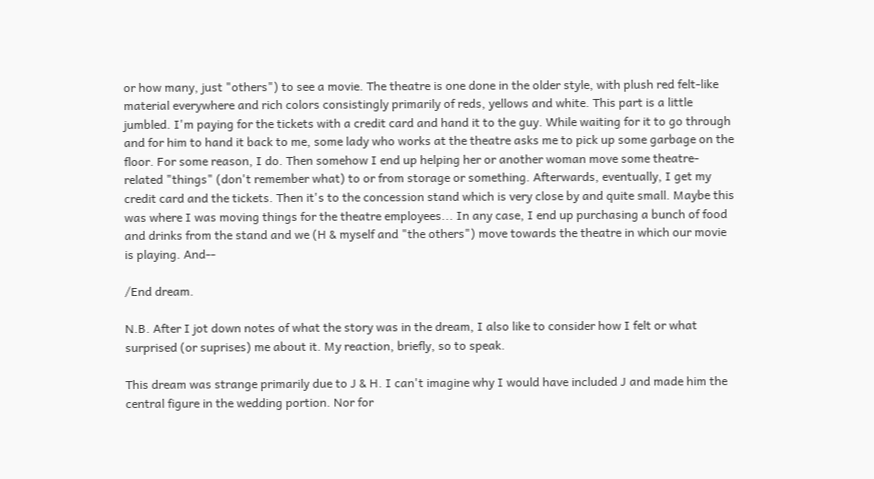or how many, just "others") to see a movie. The theatre is one done in the older style, with plush red felt-like material everywhere and rich colors consistingly primarily of reds, yellows and white. This part is a little jumbled. I'm paying for the tickets with a credit card and hand it to the guy. While waiting for it to go through and for him to hand it back to me, some lady who works at the theatre asks me to pick up some garbage on the floor. For some reason, I do. Then somehow I end up helping her or another woman move some theatre-related "things" (don't remember what) to or from storage or something. Afterwards, eventually, I get my credit card and the tickets. Then it's to the concession stand which is very close by and quite small. Maybe this was where I was moving things for the theatre employees... In any case, I end up purchasing a bunch of food and drinks from the stand and we (H & myself and "the others") move towards the theatre in which our movie is playing. And--

/End dream.

N.B. After I jot down notes of what the story was in the dream, I also like to consider how I felt or what surprised (or suprises) me about it. My reaction, briefly, so to speak.

This dream was strange primarily due to J & H. I can't imagine why I would have included J and made him the central figure in the wedding portion. Nor for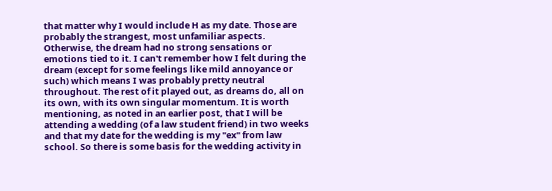that matter why I would include H as my date. Those are probably the strangest, most unfamiliar aspects. Otherwise, the dream had no strong sensations or emotions tied to it. I can't remember how I felt during the dream (except for some feelings like mild annoyance or such) which means I was probably pretty neutral throughout. The rest of it played out, as dreams do, all on its own, with its own singular momentum. It is worth mentioning, as noted in an earlier post, that I will be attending a wedding (of a law student friend) in two weeks and that my date for the wedding is my "ex" from law school. So there is some basis for the wedding activity in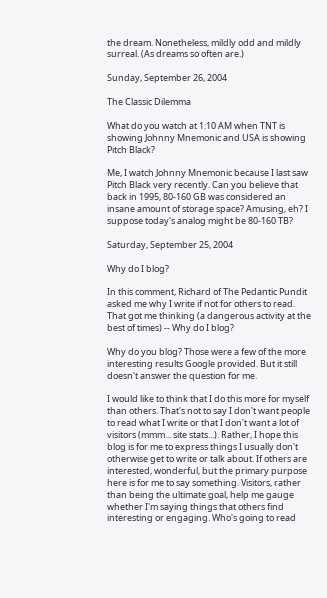the dream. Nonetheless, mildly odd and mildly surreal. (As dreams so often are.)

Sunday, September 26, 2004

The Classic Dilemma

What do you watch at 1:10 AM when TNT is showing Johnny Mnemonic and USA is showing Pitch Black?

Me, I watch Johnny Mnemonic because I last saw Pitch Black very recently. Can you believe that back in 1995, 80-160 GB was considered an insane amount of storage space? Amusing, eh? I suppose today's analog might be 80-160 TB?

Saturday, September 25, 2004

Why do I blog?

In this comment, Richard of The Pedantic Pundit asked me why I write if not for others to read. That got me thinking (a dangerous activity at the best of times) -- Why do I blog?

Why do you blog? Those were a few of the more interesting results Google provided. But it still doesn't answer the question for me.

I would like to think that I do this more for myself than others. That's not to say I don't want people to read what I write or that I don't want a lot of visitors (mmm... site stats...). Rather, I hope this blog is for me to express things I usually don't otherwise get to write or talk about. If others are interested, wonderful, but the primary purpose here is for me to say something. Visitors, rather than being the ultimate goal, help me gauge whether I'm saying things that others find interesting or engaging. Who's going to read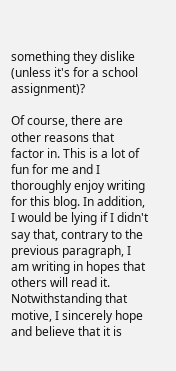something they dislike (unless it's for a school assignment)?

Of course, there are other reasons that factor in. This is a lot of fun for me and I thoroughly enjoy writing for this blog. In addition, I would be lying if I didn't say that, contrary to the previous paragraph, I am writing in hopes that others will read it. Notwithstanding that motive, I sincerely hope and believe that it is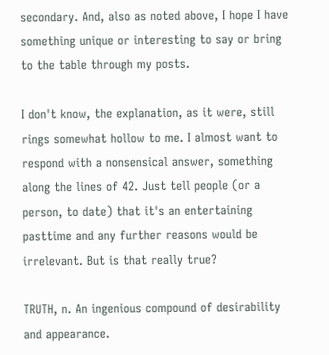secondary. And, also as noted above, I hope I have something unique or interesting to say or bring to the table through my posts.

I don't know, the explanation, as it were, still rings somewhat hollow to me. I almost want to respond with a nonsensical answer, something along the lines of 42. Just tell people (or a person, to date) that it's an entertaining pasttime and any further reasons would be irrelevant. But is that really true?

TRUTH, n. An ingenious compound of desirability and appearance.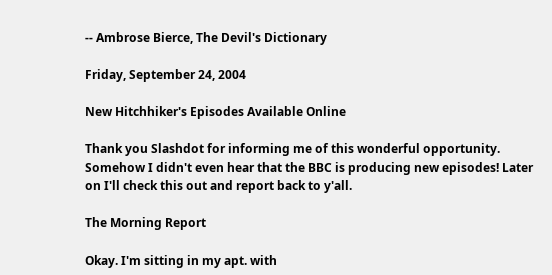-- Ambrose Bierce, The Devil's Dictionary

Friday, September 24, 2004

New Hitchhiker's Episodes Available Online

Thank you Slashdot for informing me of this wonderful opportunity. Somehow I didn't even hear that the BBC is producing new episodes! Later on I'll check this out and report back to y'all.

The Morning Report

Okay. I'm sitting in my apt. with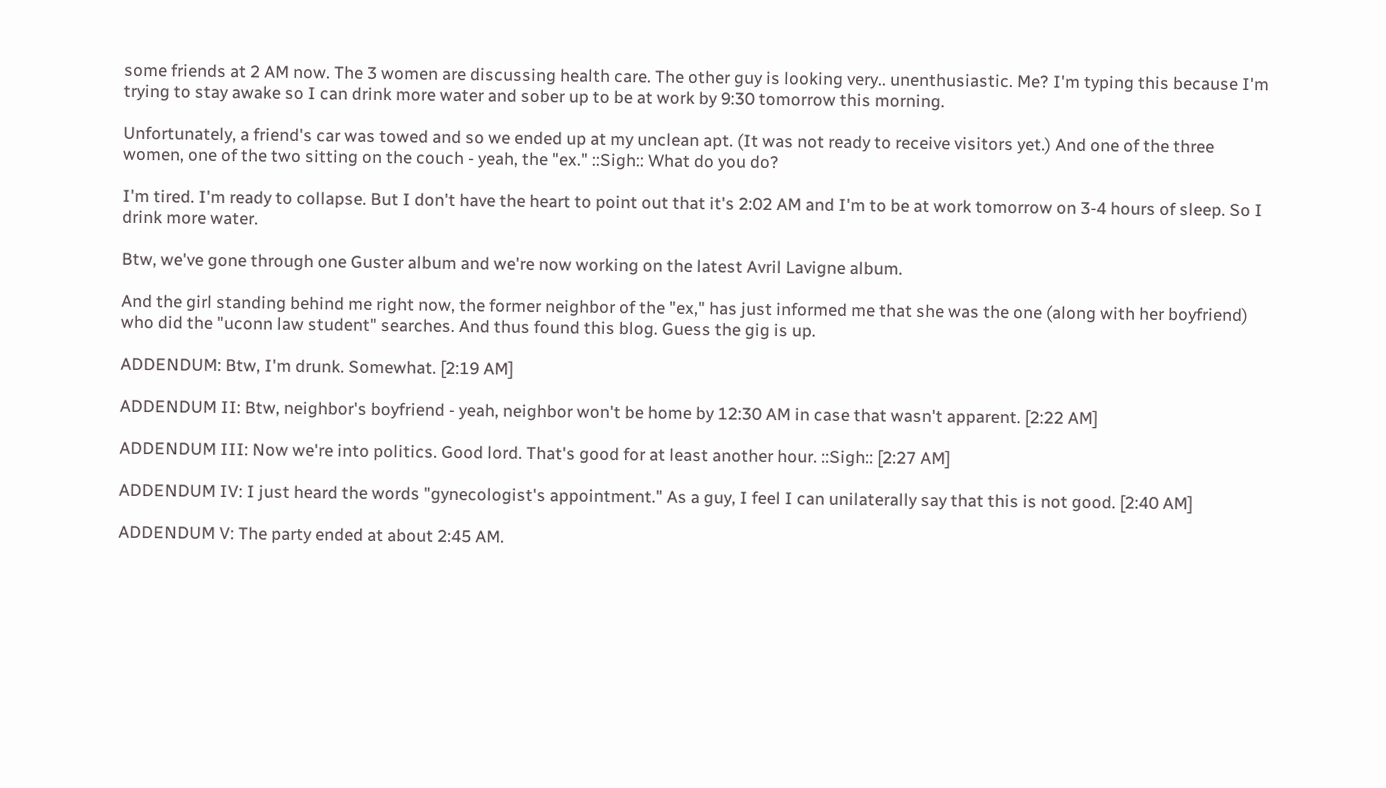some friends at 2 AM now. The 3 women are discussing health care. The other guy is looking very.. unenthusiastic. Me? I'm typing this because I'm trying to stay awake so I can drink more water and sober up to be at work by 9:30 tomorrow this morning.

Unfortunately, a friend's car was towed and so we ended up at my unclean apt. (It was not ready to receive visitors yet.) And one of the three women, one of the two sitting on the couch - yeah, the "ex." ::Sigh:: What do you do?

I'm tired. I'm ready to collapse. But I don't have the heart to point out that it's 2:02 AM and I'm to be at work tomorrow on 3-4 hours of sleep. So I drink more water.

Btw, we've gone through one Guster album and we're now working on the latest Avril Lavigne album.

And the girl standing behind me right now, the former neighbor of the "ex," has just informed me that she was the one (along with her boyfriend) who did the "uconn law student" searches. And thus found this blog. Guess the gig is up.

ADDENDUM: Btw, I'm drunk. Somewhat. [2:19 AM]

ADDENDUM II: Btw, neighbor's boyfriend - yeah, neighbor won't be home by 12:30 AM in case that wasn't apparent. [2:22 AM]

ADDENDUM III: Now we're into politics. Good lord. That's good for at least another hour. ::Sigh:: [2:27 AM]

ADDENDUM IV: I just heard the words "gynecologist's appointment." As a guy, I feel I can unilaterally say that this is not good. [2:40 AM]

ADDENDUM V: The party ended at about 2:45 AM.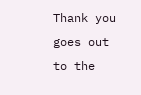Thank you goes out to the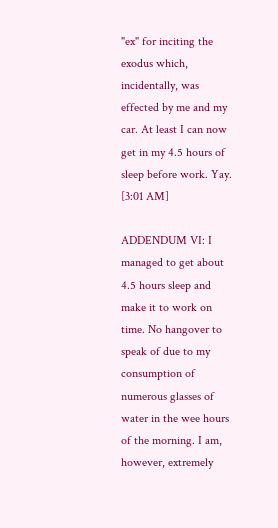"ex" for inciting the exodus which, incidentally, was effected by me and my car. At least I can now get in my 4.5 hours of sleep before work. Yay. [3:01 AM]

ADDENDUM VI: I managed to get about 4.5 hours sleep and make it to work on time. No hangover to speak of due to my consumption of numerous glasses of water in the wee hours of the morning. I am, however, extremely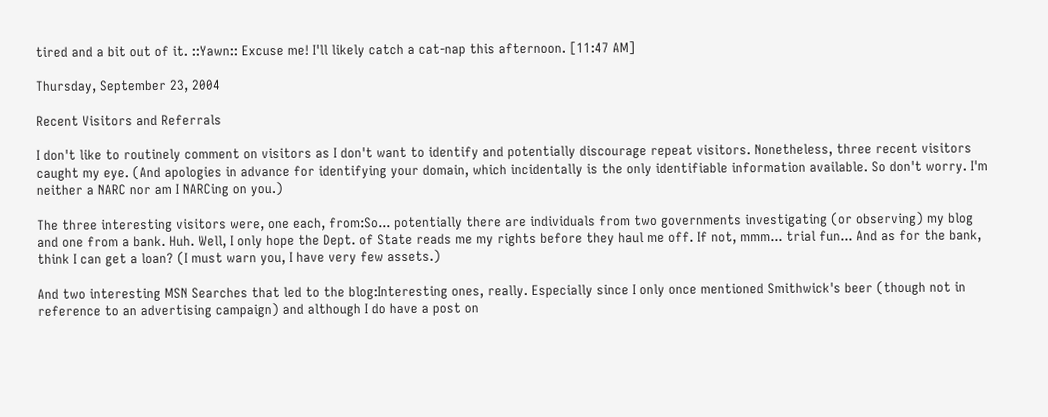tired and a bit out of it. ::Yawn:: Excuse me! I'll likely catch a cat-nap this afternoon. [11:47 AM]

Thursday, September 23, 2004

Recent Visitors and Referrals

I don't like to routinely comment on visitors as I don't want to identify and potentially discourage repeat visitors. Nonetheless, three recent visitors caught my eye. (And apologies in advance for identifying your domain, which incidentally is the only identifiable information available. So don't worry. I'm neither a NARC nor am I NARCing on you.)

The three interesting visitors were, one each, from:So... potentially there are individuals from two governments investigating (or observing) my blog and one from a bank. Huh. Well, I only hope the Dept. of State reads me my rights before they haul me off. If not, mmm... trial fun... And as for the bank, think I can get a loan? (I must warn you, I have very few assets.)

And two interesting MSN Searches that led to the blog:Interesting ones, really. Especially since I only once mentioned Smithwick's beer (though not in reference to an advertising campaign) and although I do have a post on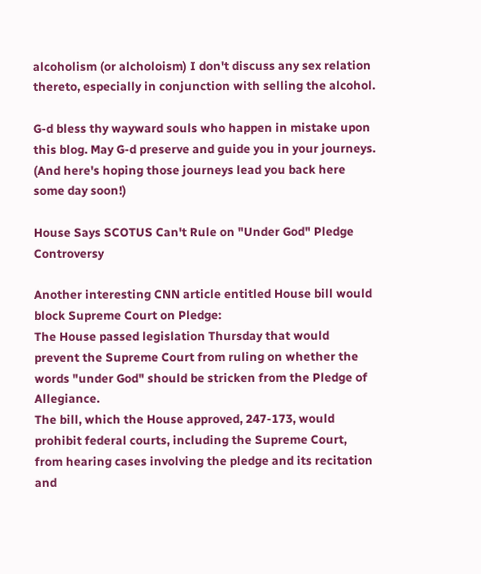alcoholism (or alcholoism) I don't discuss any sex relation thereto, especially in conjunction with selling the alcohol.

G-d bless thy wayward souls who happen in mistake upon this blog. May G-d preserve and guide you in your journeys. (And here's hoping those journeys lead you back here some day soon!)

House Says SCOTUS Can't Rule on "Under God" Pledge Controversy

Another interesting CNN article entitled House bill would block Supreme Court on Pledge:
The House passed legislation Thursday that would prevent the Supreme Court from ruling on whether the words "under God" should be stricken from the Pledge of Allegiance.
The bill, which the House approved, 247-173, would prohibit federal courts, including the Supreme Court, from hearing cases involving the pledge and its recitation and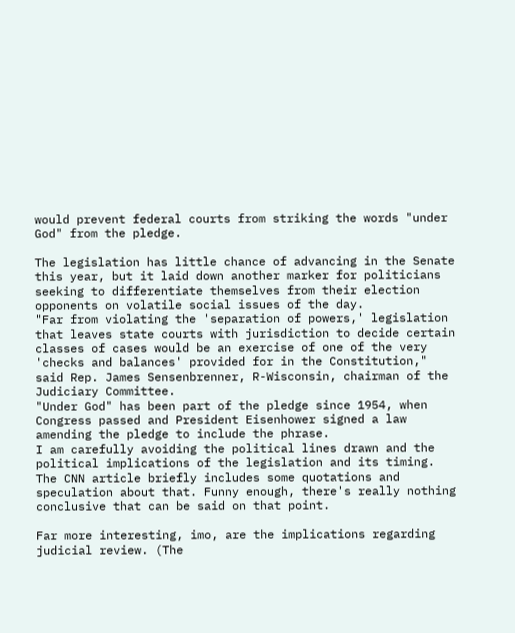would prevent federal courts from striking the words "under God" from the pledge.

The legislation has little chance of advancing in the Senate this year, but it laid down another marker for politicians seeking to differentiate themselves from their election opponents on volatile social issues of the day.
"Far from violating the 'separation of powers,' legislation that leaves state courts with jurisdiction to decide certain classes of cases would be an exercise of one of the very 'checks and balances' provided for in the Constitution," said Rep. James Sensenbrenner, R-Wisconsin, chairman of the Judiciary Committee.
"Under God" has been part of the pledge since 1954, when Congress passed and President Eisenhower signed a law amending the pledge to include the phrase.
I am carefully avoiding the political lines drawn and the political implications of the legislation and its timing. The CNN article briefly includes some quotations and speculation about that. Funny enough, there's really nothing conclusive that can be said on that point.

Far more interesting, imo, are the implications regarding judicial review. (The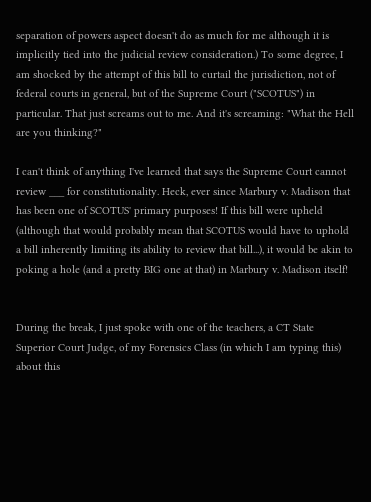separation of powers aspect doesn't do as much for me although it is implicitly tied into the judicial review consideration.) To some degree, I am shocked by the attempt of this bill to curtail the jurisdiction, not of federal courts in general, but of the Supreme Court ("SCOTUS") in particular. That just screams out to me. And it's screaming: "What the Hell are you thinking?"

I can't think of anything I've learned that says the Supreme Court cannot review ___ for constitutionality. Heck, ever since Marbury v. Madison that has been one of SCOTUS' primary purposes! If this bill were upheld (although that would probably mean that SCOTUS would have to uphold a bill inherently limiting its ability to review that bill...), it would be akin to poking a hole (and a pretty BIG one at that) in Marbury v. Madison itself!


During the break, I just spoke with one of the teachers, a CT State Superior Court Judge, of my Forensics Class (in which I am typing this) about this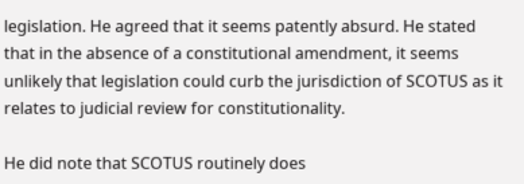legislation. He agreed that it seems patently absurd. He stated that in the absence of a constitutional amendment, it seems unlikely that legislation could curb the jurisdiction of SCOTUS as it relates to judicial review for constitutionality.

He did note that SCOTUS routinely does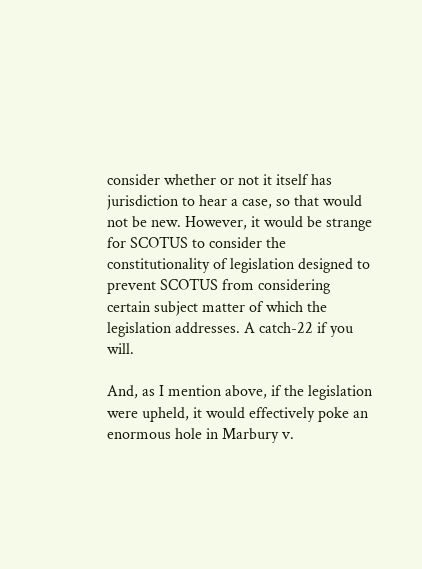consider whether or not it itself has jurisdiction to hear a case, so that would not be new. However, it would be strange for SCOTUS to consider the constitutionality of legislation designed to prevent SCOTUS from considering certain subject matter of which the legislation addresses. A catch-22 if you will.

And, as I mention above, if the legislation were upheld, it would effectively poke an enormous hole in Marbury v.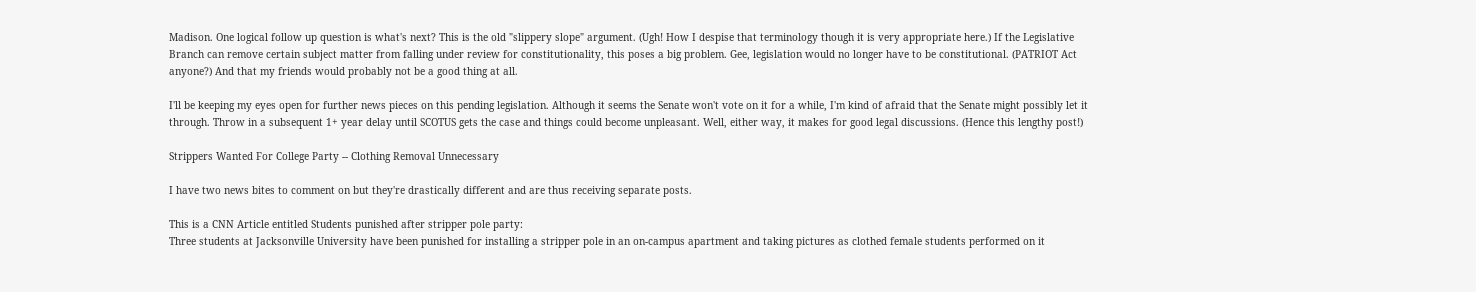Madison. One logical follow up question is what's next? This is the old "slippery slope" argument. (Ugh! How I despise that terminology though it is very appropriate here.) If the Legislative Branch can remove certain subject matter from falling under review for constitutionality, this poses a big problem. Gee, legislation would no longer have to be constitutional. (PATRIOT Act anyone?) And that my friends would probably not be a good thing at all.

I'll be keeping my eyes open for further news pieces on this pending legislation. Although it seems the Senate won't vote on it for a while, I'm kind of afraid that the Senate might possibly let it through. Throw in a subsequent 1+ year delay until SCOTUS gets the case and things could become unpleasant. Well, either way, it makes for good legal discussions. (Hence this lengthy post!)

Strippers Wanted For College Party -- Clothing Removal Unnecessary

I have two news bites to comment on but they're drastically different and are thus receiving separate posts.

This is a CNN Article entitled Students punished after stripper pole party:
Three students at Jacksonville University have been punished for installing a stripper pole in an on-campus apartment and taking pictures as clothed female students performed on it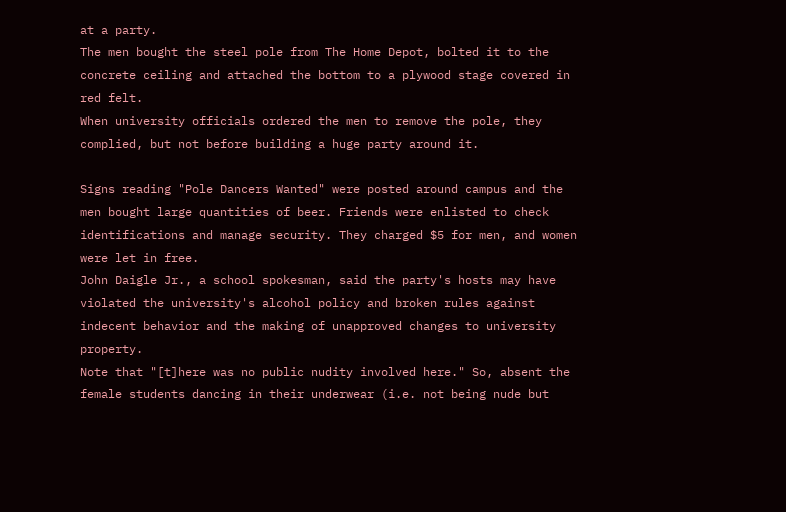at a party.
The men bought the steel pole from The Home Depot, bolted it to the concrete ceiling and attached the bottom to a plywood stage covered in red felt.
When university officials ordered the men to remove the pole, they complied, but not before building a huge party around it.

Signs reading "Pole Dancers Wanted" were posted around campus and the men bought large quantities of beer. Friends were enlisted to check identifications and manage security. They charged $5 for men, and women were let in free.
John Daigle Jr., a school spokesman, said the party's hosts may have violated the university's alcohol policy and broken rules against indecent behavior and the making of unapproved changes to university property.
Note that "[t]here was no public nudity involved here." So, absent the female students dancing in their underwear (i.e. not being nude but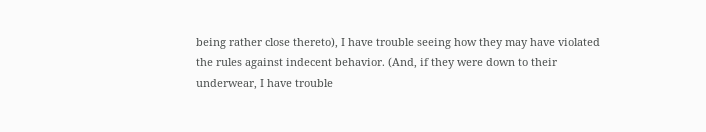being rather close thereto), I have trouble seeing how they may have violated the rules against indecent behavior. (And, if they were down to their underwear, I have trouble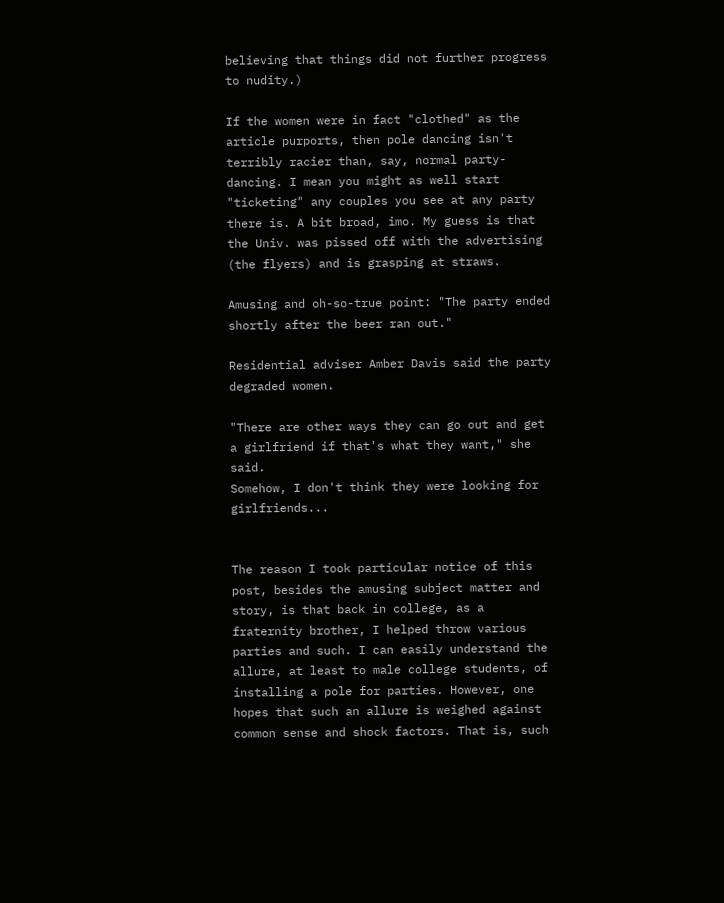believing that things did not further progress to nudity.)

If the women were in fact "clothed" as the article purports, then pole dancing isn't terribly racier than, say, normal party-dancing. I mean you might as well start "ticketing" any couples you see at any party there is. A bit broad, imo. My guess is that the Univ. was pissed off with the advertising (the flyers) and is grasping at straws.

Amusing and oh-so-true point: "The party ended shortly after the beer ran out."

Residential adviser Amber Davis said the party degraded women.

"There are other ways they can go out and get a girlfriend if that's what they want," she said.
Somehow, I don't think they were looking for girlfriends...


The reason I took particular notice of this post, besides the amusing subject matter and story, is that back in college, as a fraternity brother, I helped throw various parties and such. I can easily understand the allure, at least to male college students, of installing a pole for parties. However, one hopes that such an allure is weighed against common sense and shock factors. That is, such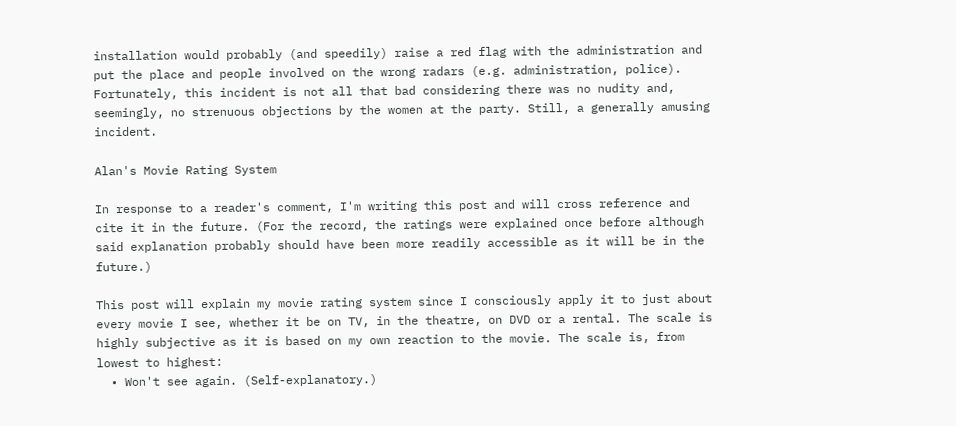installation would probably (and speedily) raise a red flag with the administration and put the place and people involved on the wrong radars (e.g. administration, police). Fortunately, this incident is not all that bad considering there was no nudity and, seemingly, no strenuous objections by the women at the party. Still, a generally amusing incident.

Alan's Movie Rating System

In response to a reader's comment, I'm writing this post and will cross reference and cite it in the future. (For the record, the ratings were explained once before although said explanation probably should have been more readily accessible as it will be in the future.)

This post will explain my movie rating system since I consciously apply it to just about every movie I see, whether it be on TV, in the theatre, on DVD or a rental. The scale is highly subjective as it is based on my own reaction to the movie. The scale is, from lowest to highest:
  • Won't see again. (Self-explanatory.)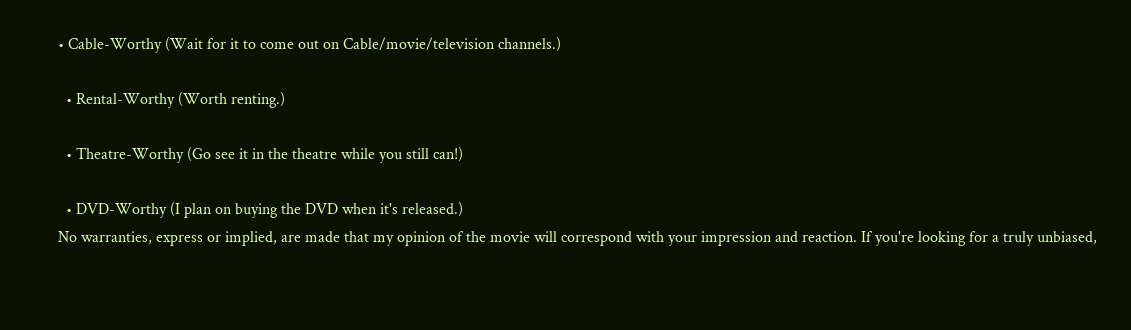• Cable-Worthy (Wait for it to come out on Cable/movie/television channels.)

  • Rental-Worthy (Worth renting.)

  • Theatre-Worthy (Go see it in the theatre while you still can!)

  • DVD-Worthy (I plan on buying the DVD when it's released.)
No warranties, express or implied, are made that my opinion of the movie will correspond with your impression and reaction. If you're looking for a truly unbiased,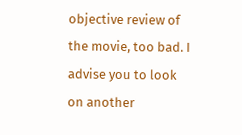objective review of the movie, too bad. I advise you to look on another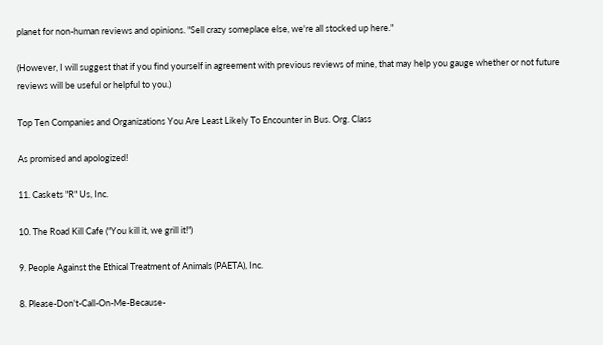planet for non-human reviews and opinions. "Sell crazy someplace else, we're all stocked up here."

(However, I will suggest that if you find yourself in agreement with previous reviews of mine, that may help you gauge whether or not future reviews will be useful or helpful to you.)

Top Ten Companies and Organizations You Are Least Likely To Encounter in Bus. Org. Class

As promised and apologized!

11. Caskets "R" Us, Inc.

10. The Road Kill Cafe ("You kill it, we grill it!")

9. People Against the Ethical Treatment of Animals (PAETA), Inc.

8. Please-Don't-Call-On-Me-Because-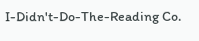I-Didn't-Do-The-Reading Co.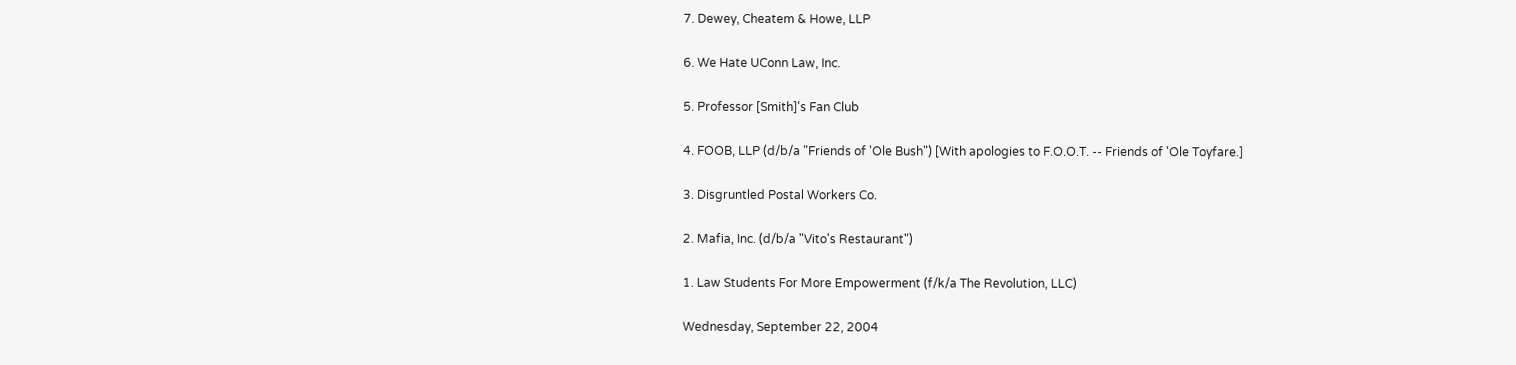7. Dewey, Cheatem & Howe, LLP

6. We Hate UConn Law, Inc.

5. Professor [Smith]'s Fan Club

4. FOOB, LLP (d/b/a "Friends of 'Ole Bush") [With apologies to F.O.O.T. -- Friends of 'Ole Toyfare.]

3. Disgruntled Postal Workers Co.

2. Mafia, Inc. (d/b/a "Vito's Restaurant")

1. Law Students For More Empowerment (f/k/a The Revolution, LLC)

Wednesday, September 22, 2004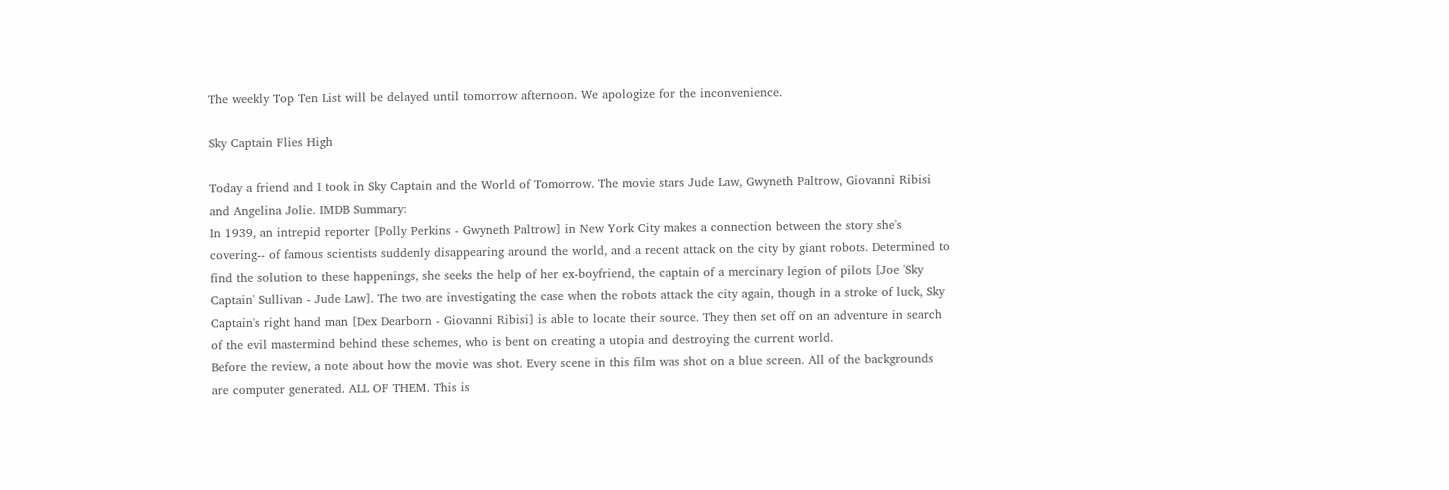The weekly Top Ten List will be delayed until tomorrow afternoon. We apologize for the inconvenience.

Sky Captain Flies High

Today a friend and I took in Sky Captain and the World of Tomorrow. The movie stars Jude Law, Gwyneth Paltrow, Giovanni Ribisi and Angelina Jolie. IMDB Summary:
In 1939, an intrepid reporter [Polly Perkins - Gwyneth Paltrow] in New York City makes a connection between the story she's covering-- of famous scientists suddenly disappearing around the world, and a recent attack on the city by giant robots. Determined to find the solution to these happenings, she seeks the help of her ex-boyfriend, the captain of a mercinary legion of pilots [Joe 'Sky Captain' Sullivan - Jude Law]. The two are investigating the case when the robots attack the city again, though in a stroke of luck, Sky Captain's right hand man [Dex Dearborn - Giovanni Ribisi] is able to locate their source. They then set off on an adventure in search of the evil mastermind behind these schemes, who is bent on creating a utopia and destroying the current world.
Before the review, a note about how the movie was shot. Every scene in this film was shot on a blue screen. All of the backgrounds are computer generated. ALL OF THEM. This is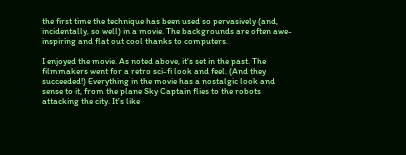the first time the technique has been used so pervasively (and, incidentally, so well) in a movie. The backgrounds are often awe-inspiring and flat out cool thanks to computers.

I enjoyed the movie. As noted above, it's set in the past. The filmmakers went for a retro sci-fi look and feel. (And they succeeded!) Everything in the movie has a nostalgic look and sense to it, from the plane Sky Captain flies to the robots attacking the city. It's like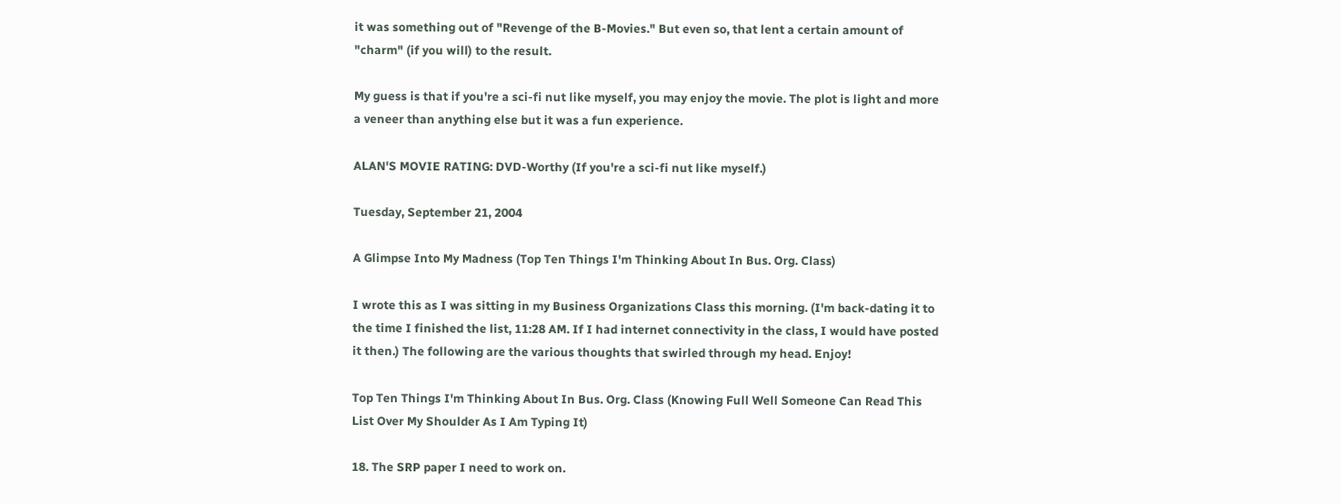it was something out of "Revenge of the B-Movies." But even so, that lent a certain amount of "charm" (if you will) to the result.

My guess is that if you're a sci-fi nut like myself, you may enjoy the movie. The plot is light and more a veneer than anything else but it was a fun experience.

ALAN'S MOVIE RATING: DVD-Worthy (If you're a sci-fi nut like myself.)

Tuesday, September 21, 2004

A Glimpse Into My Madness (Top Ten Things I'm Thinking About In Bus. Org. Class)

I wrote this as I was sitting in my Business Organizations Class this morning. (I'm back-dating it to the time I finished the list, 11:28 AM. If I had internet connectivity in the class, I would have posted it then.) The following are the various thoughts that swirled through my head. Enjoy!

Top Ten Things I'm Thinking About In Bus. Org. Class (Knowing Full Well Someone Can Read This List Over My Shoulder As I Am Typing It)

18. The SRP paper I need to work on.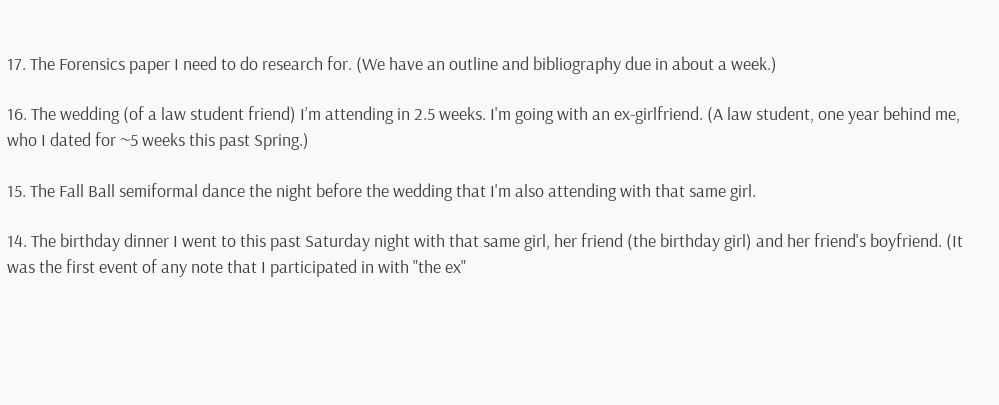17. The Forensics paper I need to do research for. (We have an outline and bibliography due in about a week.)

16. The wedding (of a law student friend) I’m attending in 2.5 weeks. I'm going with an ex-girlfriend. (A law student, one year behind me, who I dated for ~5 weeks this past Spring.)

15. The Fall Ball semiformal dance the night before the wedding that I'm also attending with that same girl.

14. The birthday dinner I went to this past Saturday night with that same girl, her friend (the birthday girl) and her friend's boyfriend. (It was the first event of any note that I participated in with "the ex"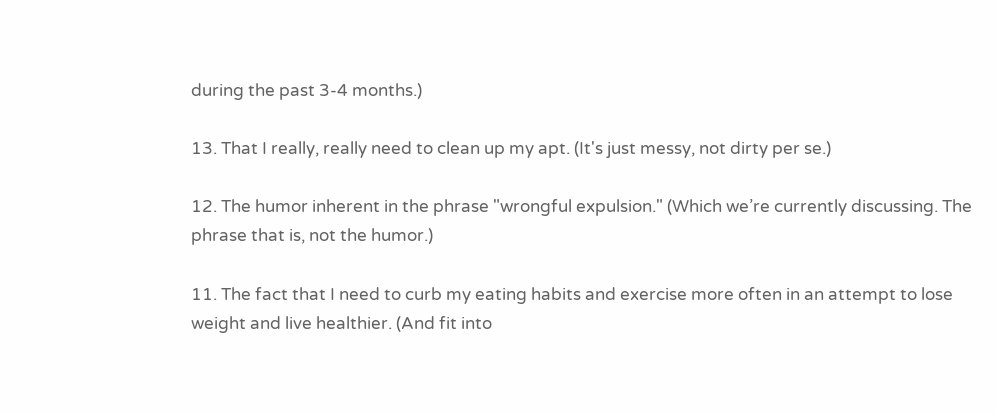during the past 3-4 months.)

13. That I really, really need to clean up my apt. (It's just messy, not dirty per se.)

12. The humor inherent in the phrase "wrongful expulsion." (Which we’re currently discussing. The phrase that is, not the humor.)

11. The fact that I need to curb my eating habits and exercise more often in an attempt to lose weight and live healthier. (And fit into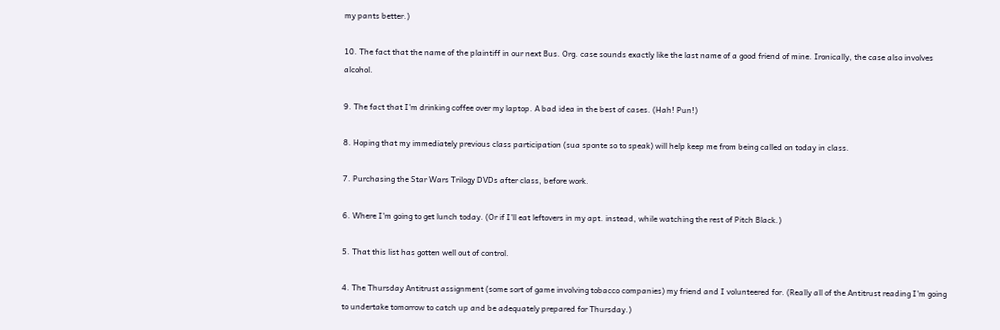my pants better.)

10. The fact that the name of the plaintiff in our next Bus. Org. case sounds exactly like the last name of a good friend of mine. Ironically, the case also involves alcohol.

9. The fact that I'm drinking coffee over my laptop. A bad idea in the best of cases. (Hah! Pun!)

8. Hoping that my immediately previous class participation (sua sponte so to speak) will help keep me from being called on today in class.

7. Purchasing the Star Wars Trilogy DVDs after class, before work.

6. Where I'm going to get lunch today. (Or if I'll eat leftovers in my apt. instead, while watching the rest of Pitch Black.)

5. That this list has gotten well out of control.

4. The Thursday Antitrust assignment (some sort of game involving tobacco companies) my friend and I volunteered for. (Really all of the Antitrust reading I'm going to undertake tomorrow to catch up and be adequately prepared for Thursday.)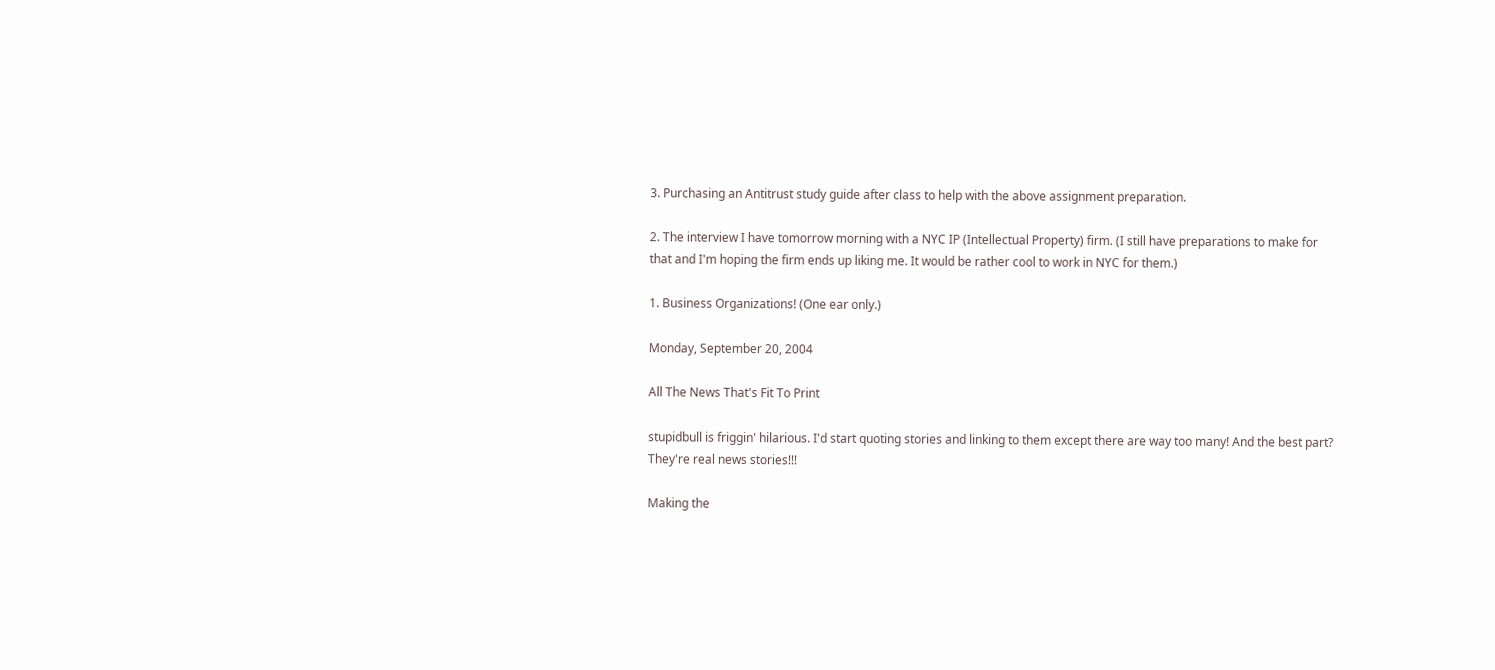3. Purchasing an Antitrust study guide after class to help with the above assignment preparation.

2. The interview I have tomorrow morning with a NYC IP (Intellectual Property) firm. (I still have preparations to make for that and I'm hoping the firm ends up liking me. It would be rather cool to work in NYC for them.)

1. Business Organizations! (One ear only.)

Monday, September 20, 2004

All The News That's Fit To Print

stupidbull is friggin' hilarious. I'd start quoting stories and linking to them except there are way too many! And the best part? They're real news stories!!!

Making the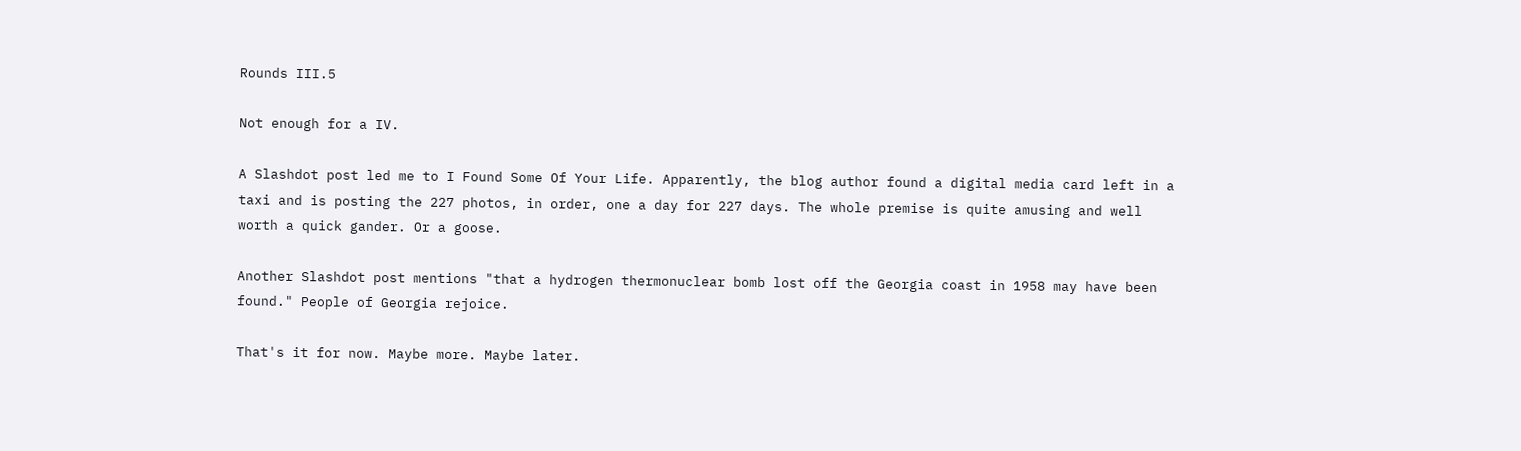Rounds III.5

Not enough for a IV.

A Slashdot post led me to I Found Some Of Your Life. Apparently, the blog author found a digital media card left in a taxi and is posting the 227 photos, in order, one a day for 227 days. The whole premise is quite amusing and well worth a quick gander. Or a goose.

Another Slashdot post mentions "that a hydrogen thermonuclear bomb lost off the Georgia coast in 1958 may have been found." People of Georgia rejoice.

That's it for now. Maybe more. Maybe later.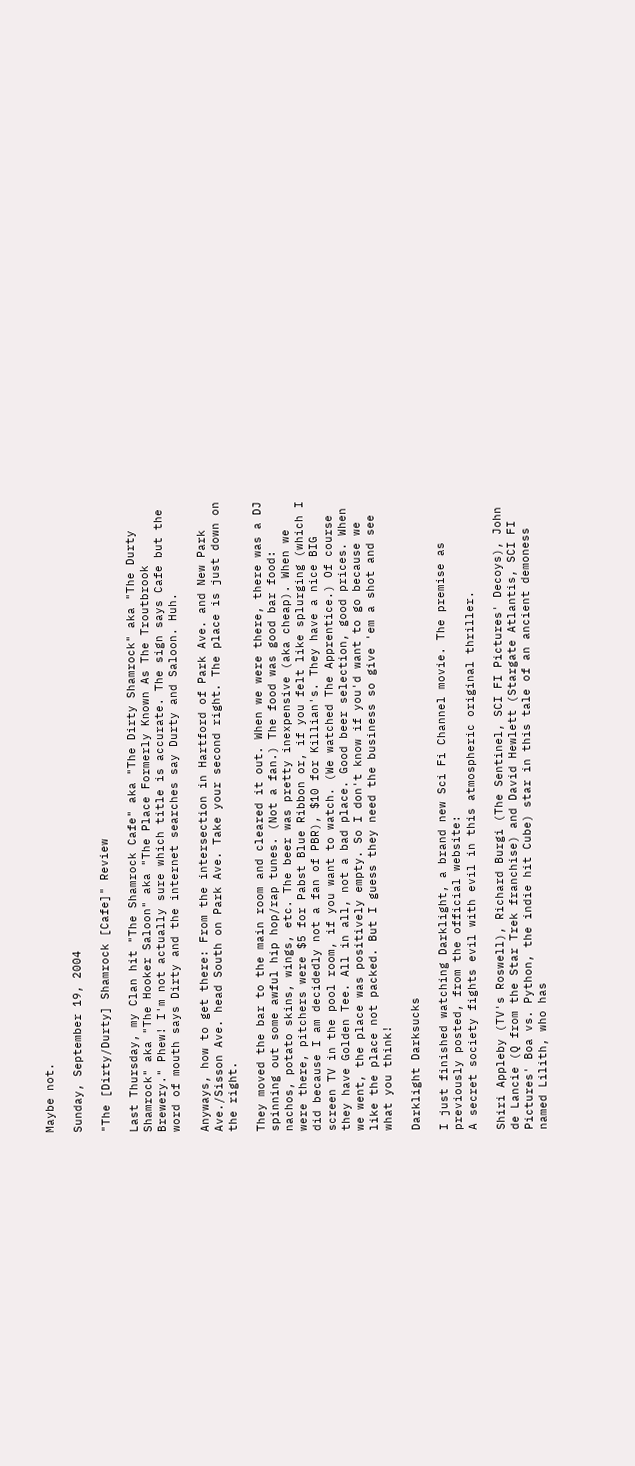Maybe not.

Sunday, September 19, 2004

"The [Dirty/Durty] Shamrock [Cafe]" Review

Last Thursday, my Clan hit "The Shamrock Cafe" aka "The Dirty Shamrock" aka "The Durty Shamrock" aka "The Hooker Saloon" aka "The Place Formerly Known As The Troutbrook Brewery." Phew! I'm not actually sure which title is accurate. The sign says Cafe but the word of mouth says Dirty and the internet searches say Durty and Saloon. Huh.

Anyways, how to get there: From the intersection in Hartford of Park Ave. and New Park Ave./Sisson Ave. head South on Park Ave. Take your second right. The place is just down on the right.

They moved the bar to the main room and cleared it out. When we were there, there was a DJ spinning out some awful hip hop/rap tunes. (Not a fan.) The food was good bar food: nachos, potato skins, wings, etc. The beer was pretty inexpensive (aka cheap). When we were there, pitchers were $5 for Pabst Blue Ribbon or, if you felt like splurging (which I did because I am decidedly not a fan of PBR), $10 for Killian's. They have a nice BIG screen TV in the pool room, if you want to watch. (We watched The Apprentice.) Of course they have Golden Tee. All in all, not a bad place. Good beer selection, good prices. When we went, the place was positively empty. So I don't know if you'd want to go because we like the place not packed. But I guess they need the business so give 'em a shot and see what you think!

Darklight Darksucks

I just finished watching Darklight, a brand new Sci Fi Channel movie. The premise as previously posted, from the official website:
A secret society fights evil with evil in this atmospheric original thriller.

Shiri Appleby (TV's Roswell), Richard Burgi (The Sentinel, SCI FI Pictures' Decoys), John de Lancie (Q from the Star Trek franchise) and David Hewlett (Stargate Atlantis, SCI FI Pictures' Boa vs. Python, the indie hit Cube) star in this tale of an ancient demoness named Lilith, who has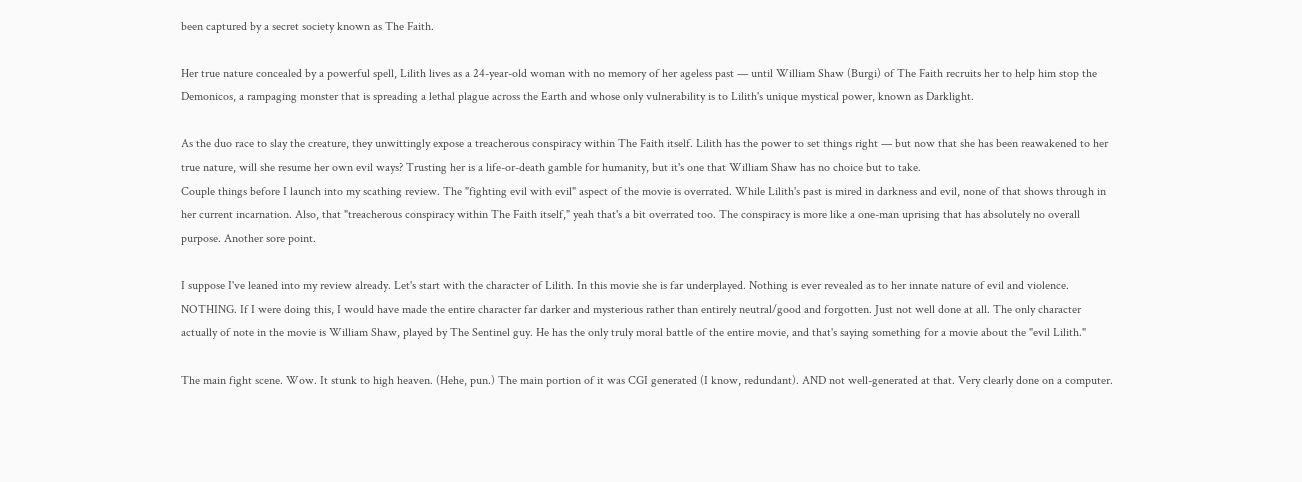been captured by a secret society known as The Faith.

Her true nature concealed by a powerful spell, Lilith lives as a 24-year-old woman with no memory of her ageless past — until William Shaw (Burgi) of The Faith recruits her to help him stop the Demonicos, a rampaging monster that is spreading a lethal plague across the Earth and whose only vulnerability is to Lilith's unique mystical power, known as Darklight.

As the duo race to slay the creature, they unwittingly expose a treacherous conspiracy within The Faith itself. Lilith has the power to set things right — but now that she has been reawakened to her true nature, will she resume her own evil ways? Trusting her is a life-or-death gamble for humanity, but it's one that William Shaw has no choice but to take.
Couple things before I launch into my scathing review. The "fighting evil with evil" aspect of the movie is overrated. While Lilith's past is mired in darkness and evil, none of that shows through in her current incarnation. Also, that "treacherous conspiracy within The Faith itself," yeah that's a bit overrated too. The conspiracy is more like a one-man uprising that has absolutely no overall purpose. Another sore point.

I suppose I've leaned into my review already. Let's start with the character of Lilith. In this movie she is far underplayed. Nothing is ever revealed as to her innate nature of evil and violence. NOTHING. If I were doing this, I would have made the entire character far darker and mysterious rather than entirely neutral/good and forgotten. Just not well done at all. The only character actually of note in the movie is William Shaw, played by The Sentinel guy. He has the only truly moral battle of the entire movie, and that's saying something for a movie about the "evil Lilith."

The main fight scene. Wow. It stunk to high heaven. (Hehe, pun.) The main portion of it was CGI generated (I know, redundant). AND not well-generated at that. Very clearly done on a computer.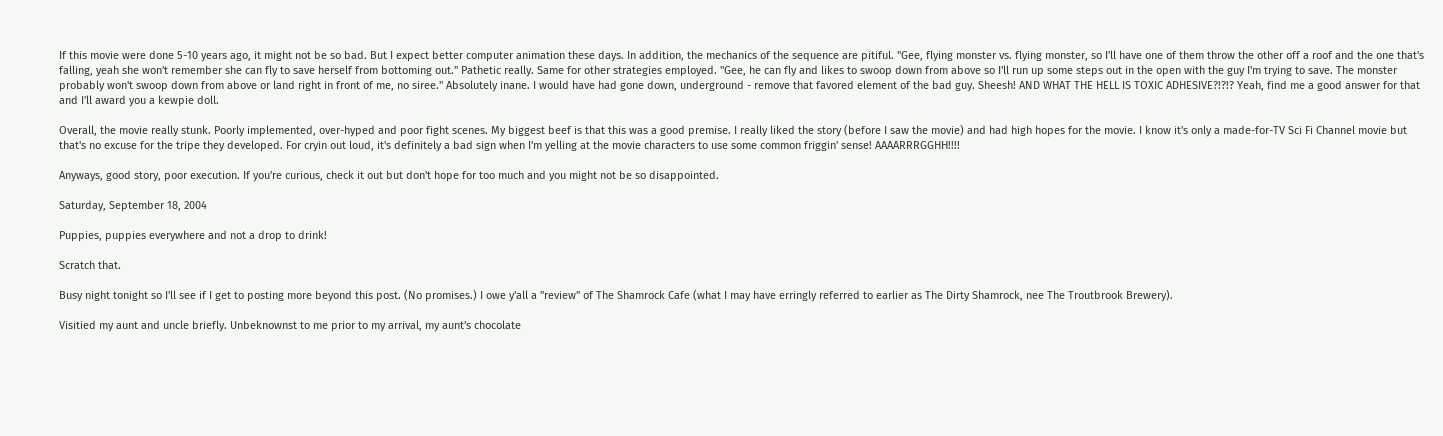If this movie were done 5-10 years ago, it might not be so bad. But I expect better computer animation these days. In addition, the mechanics of the sequence are pitiful. "Gee, flying monster vs. flying monster, so I'll have one of them throw the other off a roof and the one that's falling, yeah she won't remember she can fly to save herself from bottoming out." Pathetic really. Same for other strategies employed. "Gee, he can fly and likes to swoop down from above so I'll run up some steps out in the open with the guy I'm trying to save. The monster probably won't swoop down from above or land right in front of me, no siree." Absolutely inane. I would have had gone down, underground - remove that favored element of the bad guy. Sheesh! AND WHAT THE HELL IS TOXIC ADHESIVE?!?!? Yeah, find me a good answer for that and I'll award you a kewpie doll.

Overall, the movie really stunk. Poorly implemented, over-hyped and poor fight scenes. My biggest beef is that this was a good premise. I really liked the story (before I saw the movie) and had high hopes for the movie. I know it's only a made-for-TV Sci Fi Channel movie but that's no excuse for the tripe they developed. For cryin out loud, it's definitely a bad sign when I'm yelling at the movie characters to use some common friggin' sense! AAAARRRGGHH!!!!

Anyways, good story, poor execution. If you're curious, check it out but don't hope for too much and you might not be so disappointed.

Saturday, September 18, 2004

Puppies, puppies everywhere and not a drop to drink!

Scratch that.

Busy night tonight so I'll see if I get to posting more beyond this post. (No promises.) I owe y'all a "review" of The Shamrock Cafe (what I may have erringly referred to earlier as The Dirty Shamrock, nee The Troutbrook Brewery).

Visitied my aunt and uncle briefly. Unbeknownst to me prior to my arrival, my aunt's chocolate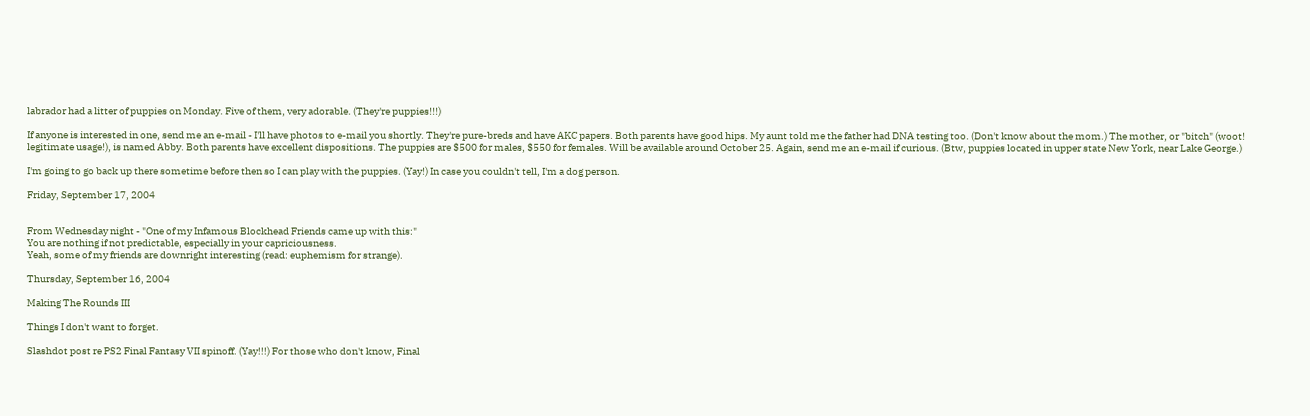labrador had a litter of puppies on Monday. Five of them, very adorable. (They're puppies!!!)

If anyone is interested in one, send me an e-mail - I'll have photos to e-mail you shortly. They're pure-breds and have AKC papers. Both parents have good hips. My aunt told me the father had DNA testing too. (Don't know about the mom.) The mother, or "bitch" (woot! legitimate usage!), is named Abby. Both parents have excellent dispositions. The puppies are $500 for males, $550 for females. Will be available around October 25. Again, send me an e-mail if curious. (Btw, puppies located in upper state New York, near Lake George.)

I'm going to go back up there sometime before then so I can play with the puppies. (Yay!) In case you couldn't tell, I'm a dog person.

Friday, September 17, 2004


From Wednesday night - "One of my Infamous Blockhead Friends came up with this:"
You are nothing if not predictable, especially in your capriciousness.
Yeah, some of my friends are downright interesting (read: euphemism for strange).

Thursday, September 16, 2004

Making The Rounds III

Things I don't want to forget.

Slashdot post re PS2 Final Fantasy VII spinoff. (Yay!!!) For those who don't know, Final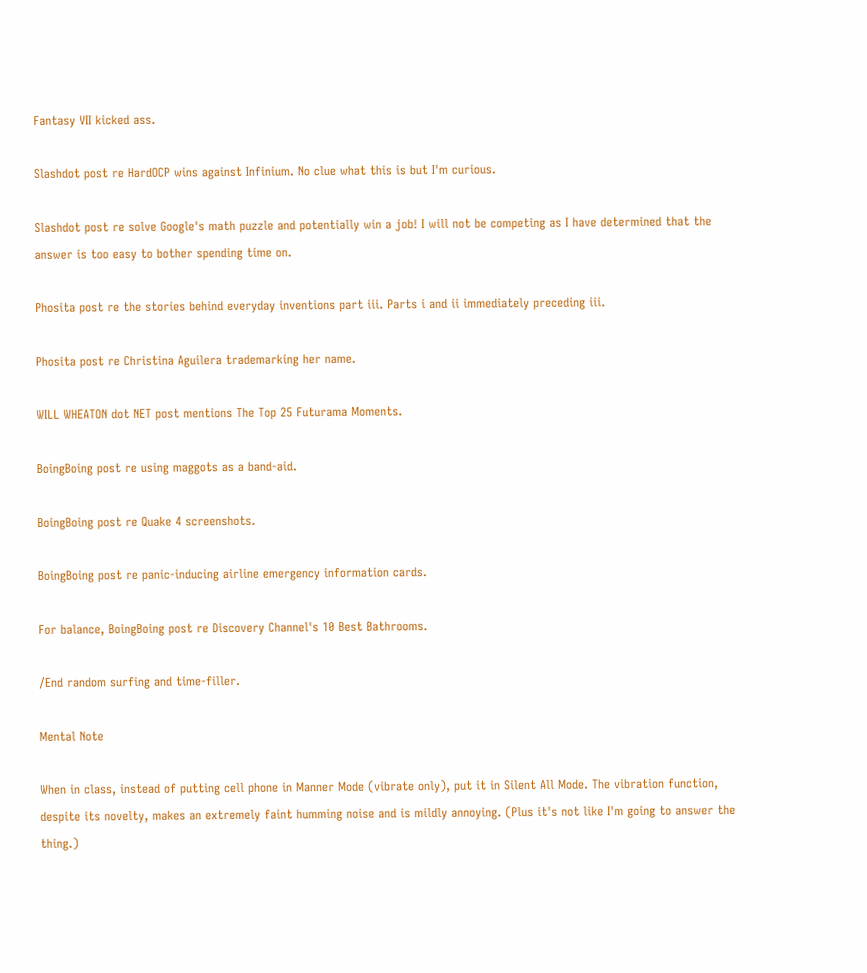Fantasy VII kicked ass.

Slashdot post re HardOCP wins against Infinium. No clue what this is but I'm curious.

Slashdot post re solve Google's math puzzle and potentially win a job! I will not be competing as I have determined that the answer is too easy to bother spending time on.

Phosita post re the stories behind everyday inventions part iii. Parts i and ii immediately preceding iii.

Phosita post re Christina Aguilera trademarking her name.

WILL WHEATON dot NET post mentions The Top 25 Futurama Moments.

BoingBoing post re using maggots as a band-aid.

BoingBoing post re Quake 4 screenshots.

BoingBoing post re panic-inducing airline emergency information cards.

For balance, BoingBoing post re Discovery Channel's 10 Best Bathrooms.

/End random surfing and time-filler.

Mental Note

When in class, instead of putting cell phone in Manner Mode (vibrate only), put it in Silent All Mode. The vibration function, despite its novelty, makes an extremely faint humming noise and is mildly annoying. (Plus it's not like I'm going to answer the thing.)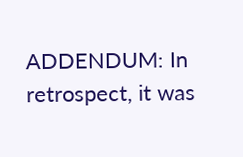ADDENDUM: In retrospect, it was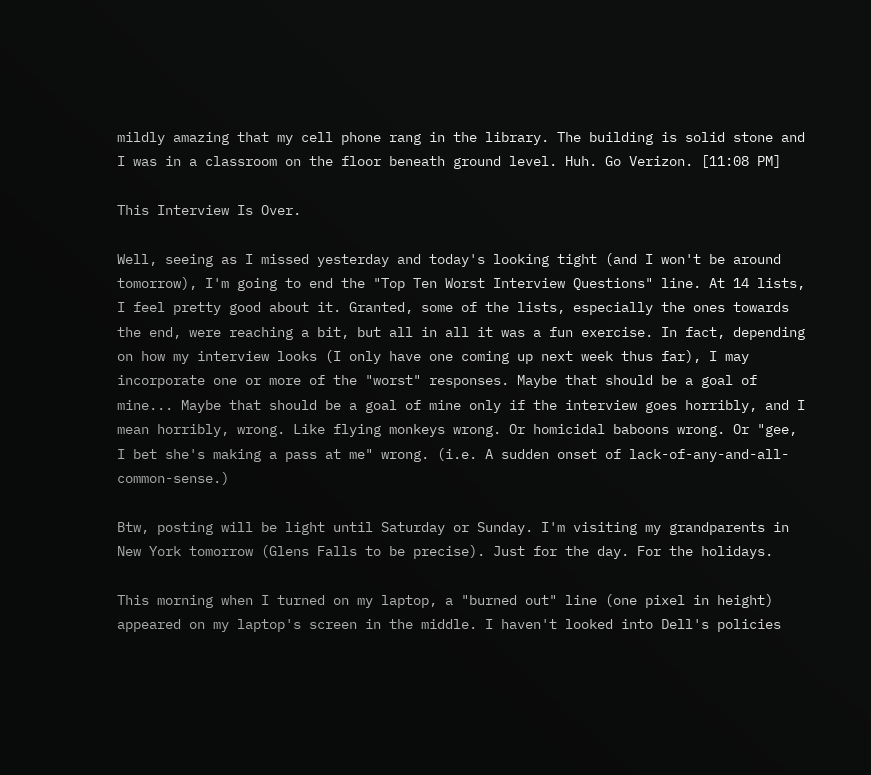mildly amazing that my cell phone rang in the library. The building is solid stone and I was in a classroom on the floor beneath ground level. Huh. Go Verizon. [11:08 PM]

This Interview Is Over.

Well, seeing as I missed yesterday and today's looking tight (and I won't be around tomorrow), I'm going to end the "Top Ten Worst Interview Questions" line. At 14 lists, I feel pretty good about it. Granted, some of the lists, especially the ones towards the end, were reaching a bit, but all in all it was a fun exercise. In fact, depending on how my interview looks (I only have one coming up next week thus far), I may incorporate one or more of the "worst" responses. Maybe that should be a goal of mine... Maybe that should be a goal of mine only if the interview goes horribly, and I mean horribly, wrong. Like flying monkeys wrong. Or homicidal baboons wrong. Or "gee, I bet she's making a pass at me" wrong. (i.e. A sudden onset of lack-of-any-and-all-common-sense.)

Btw, posting will be light until Saturday or Sunday. I'm visiting my grandparents in New York tomorrow (Glens Falls to be precise). Just for the day. For the holidays.

This morning when I turned on my laptop, a "burned out" line (one pixel in height) appeared on my laptop's screen in the middle. I haven't looked into Dell's policies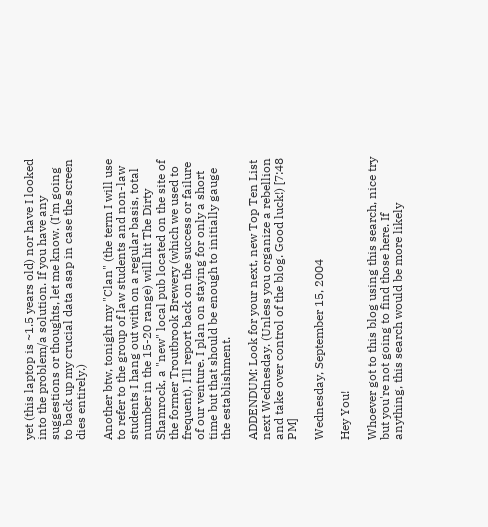yet (this laptop is ~1.5 years old) nor have I looked into the problem/a solution. If you have any suggestions or thoughts, let me know. (I'm going to back up my crucial data asap in case the screen dies entirely.)

Another btw, tonight my "Clan" (the term I will use to refer to the group of law students and non-law students I hang out with on a regular basis, total number in the 15-20 range) will hit The Dirty Shamrock, a "new" local pub located on the site of the former Troutbrook Brewery (which we used to frequent). I'll report back on the success or failure of our venture. I plan on staying for only a short time but that should be enough to initially gauge the establishment.

ADDENDUM: Look for your next, new Top Ten List next Wednesday. (Unless you organize a rebellion and take over control of the blog. Good luck!) [7:48 PM]

Wednesday, September 15, 2004

Hey You!

Whoever got to this blog using this search, nice try but you're not going to find those here. If anything, this search would be more likely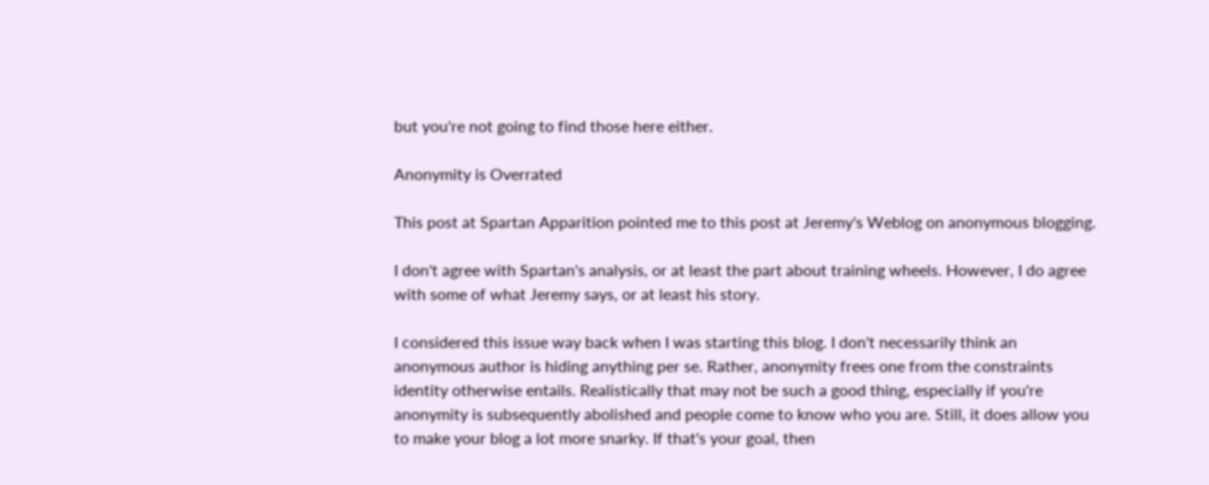but you're not going to find those here either.

Anonymity is Overrated

This post at Spartan Apparition pointed me to this post at Jeremy's Weblog on anonymous blogging.

I don't agree with Spartan's analysis, or at least the part about training wheels. However, I do agree with some of what Jeremy says, or at least his story.

I considered this issue way back when I was starting this blog. I don't necessarily think an anonymous author is hiding anything per se. Rather, anonymity frees one from the constraints identity otherwise entails. Realistically that may not be such a good thing, especially if you're anonymity is subsequently abolished and people come to know who you are. Still, it does allow you to make your blog a lot more snarky. If that's your goal, then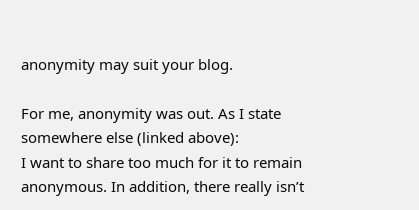anonymity may suit your blog.

For me, anonymity was out. As I state somewhere else (linked above):
I want to share too much for it to remain anonymous. In addition, there really isn’t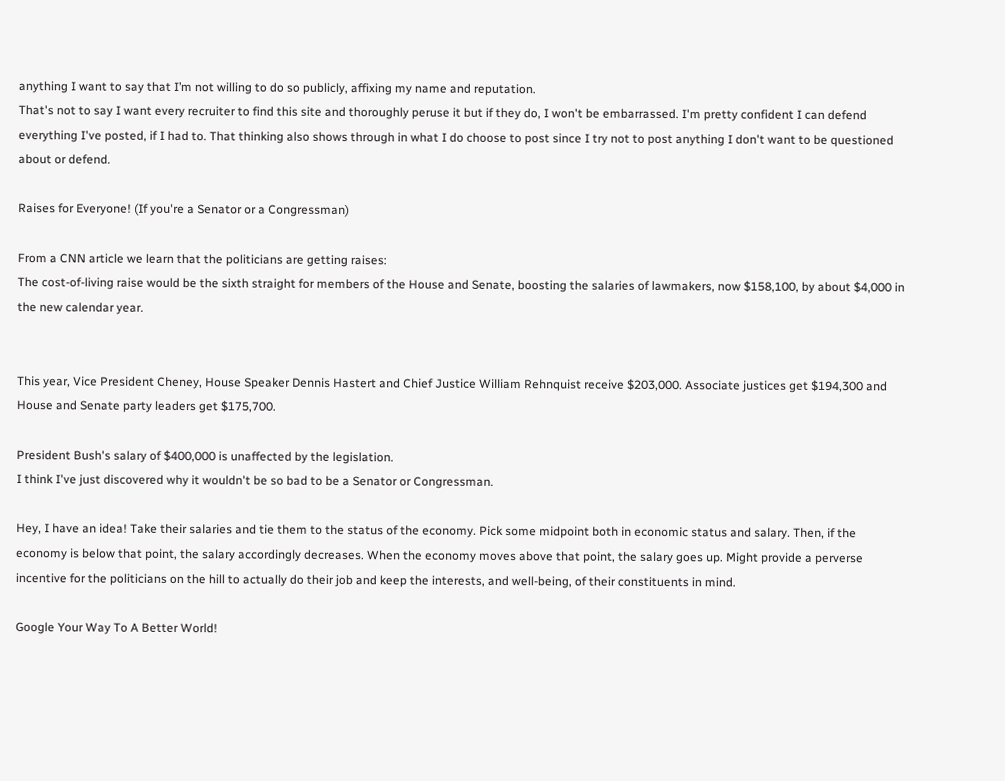anything I want to say that I’m not willing to do so publicly, affixing my name and reputation.
That's not to say I want every recruiter to find this site and thoroughly peruse it but if they do, I won't be embarrassed. I'm pretty confident I can defend everything I've posted, if I had to. That thinking also shows through in what I do choose to post since I try not to post anything I don't want to be questioned about or defend.

Raises for Everyone! (If you're a Senator or a Congressman)

From a CNN article we learn that the politicians are getting raises:
The cost-of-living raise would be the sixth straight for members of the House and Senate, boosting the salaries of lawmakers, now $158,100, by about $4,000 in the new calendar year.


This year, Vice President Cheney, House Speaker Dennis Hastert and Chief Justice William Rehnquist receive $203,000. Associate justices get $194,300 and House and Senate party leaders get $175,700.

President Bush's salary of $400,000 is unaffected by the legislation.
I think I've just discovered why it wouldn't be so bad to be a Senator or Congressman.

Hey, I have an idea! Take their salaries and tie them to the status of the economy. Pick some midpoint both in economic status and salary. Then, if the economy is below that point, the salary accordingly decreases. When the economy moves above that point, the salary goes up. Might provide a perverse incentive for the politicians on the hill to actually do their job and keep the interests, and well-being, of their constituents in mind.

Google Your Way To A Better World!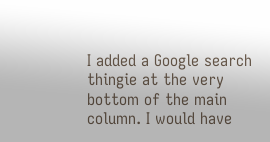I added a Google search thingie at the very bottom of the main column. I would have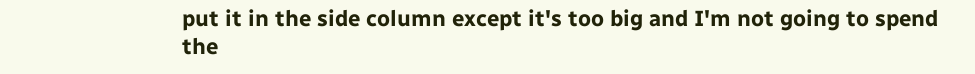put it in the side column except it's too big and I'm not going to spend the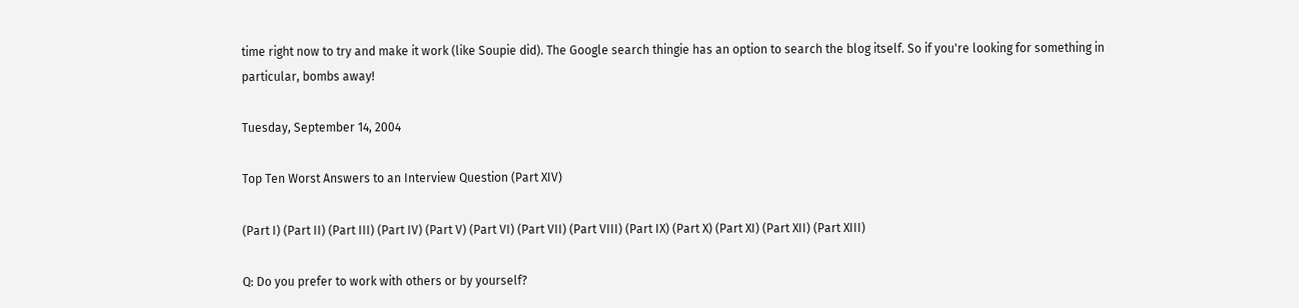time right now to try and make it work (like Soupie did). The Google search thingie has an option to search the blog itself. So if you're looking for something in particular, bombs away!

Tuesday, September 14, 2004

Top Ten Worst Answers to an Interview Question (Part XIV)

(Part I) (Part II) (Part III) (Part IV) (Part V) (Part VI) (Part VII) (Part VIII) (Part IX) (Part X) (Part XI) (Part XII) (Part XIII)

Q: Do you prefer to work with others or by yourself?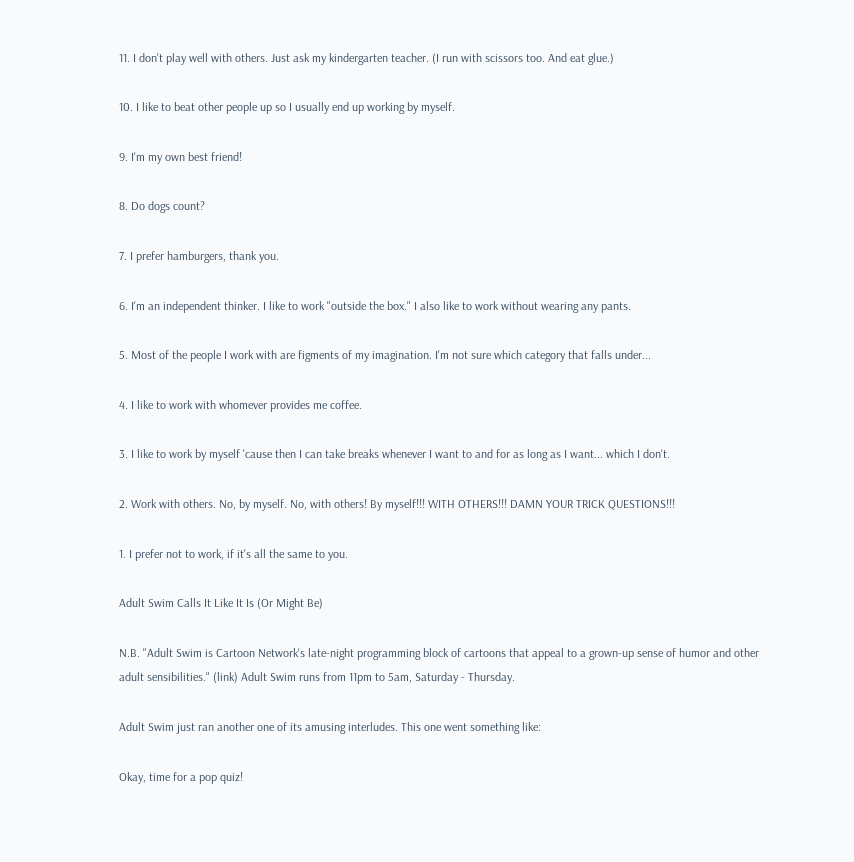11. I don't play well with others. Just ask my kindergarten teacher. (I run with scissors too. And eat glue.)

10. I like to beat other people up so I usually end up working by myself.

9. I'm my own best friend!

8. Do dogs count?

7. I prefer hamburgers, thank you.

6. I'm an independent thinker. I like to work "outside the box." I also like to work without wearing any pants.

5. Most of the people I work with are figments of my imagination. I'm not sure which category that falls under...

4. I like to work with whomever provides me coffee.

3. I like to work by myself 'cause then I can take breaks whenever I want to and for as long as I want... which I don't.

2. Work with others. No, by myself. No, with others! By myself!!! WITH OTHERS!!! DAMN YOUR TRICK QUESTIONS!!!

1. I prefer not to work, if it's all the same to you.

Adult Swim Calls It Like It Is (Or Might Be)

N.B. "Adult Swim is Cartoon Network's late-night programming block of cartoons that appeal to a grown-up sense of humor and other adult sensibilities." (link) Adult Swim runs from 11pm to 5am, Saturday - Thursday.

Adult Swim just ran another one of its amusing interludes. This one went something like:

Okay, time for a pop quiz!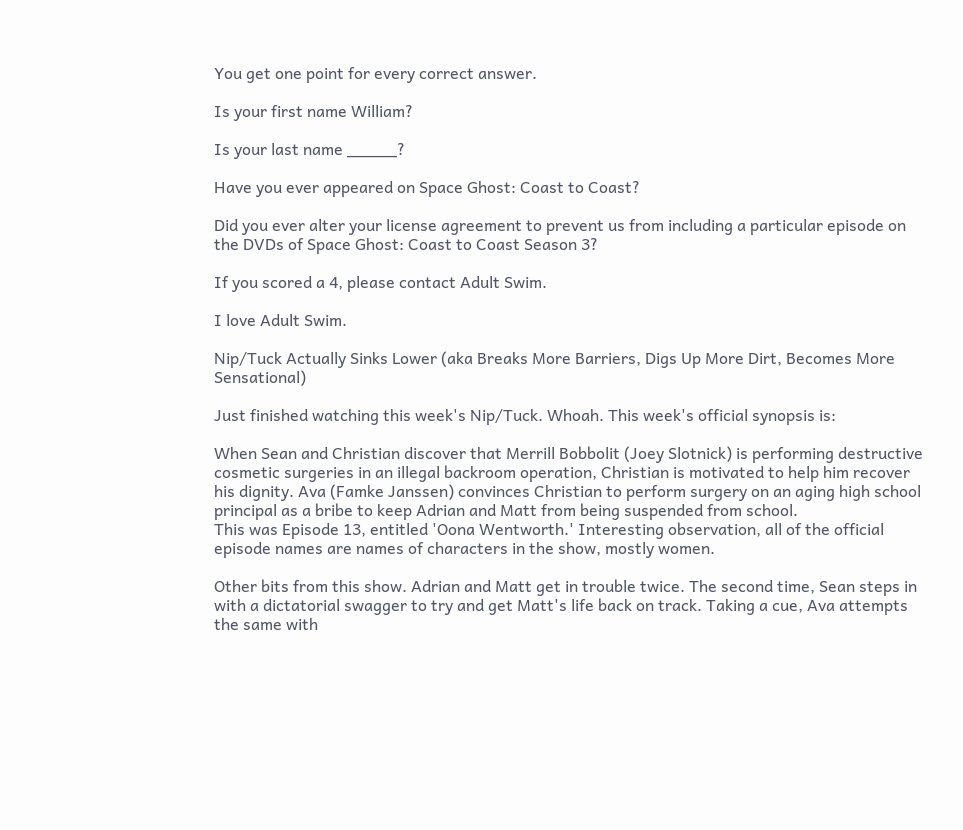You get one point for every correct answer.

Is your first name William?

Is your last name _____?

Have you ever appeared on Space Ghost: Coast to Coast?

Did you ever alter your license agreement to prevent us from including a particular episode on the DVDs of Space Ghost: Coast to Coast Season 3?

If you scored a 4, please contact Adult Swim.

I love Adult Swim.

Nip/Tuck Actually Sinks Lower (aka Breaks More Barriers, Digs Up More Dirt, Becomes More Sensational)

Just finished watching this week's Nip/Tuck. Whoah. This week's official synopsis is:

When Sean and Christian discover that Merrill Bobbolit (Joey Slotnick) is performing destructive cosmetic surgeries in an illegal backroom operation, Christian is motivated to help him recover his dignity. Ava (Famke Janssen) convinces Christian to perform surgery on an aging high school principal as a bribe to keep Adrian and Matt from being suspended from school.
This was Episode 13, entitled 'Oona Wentworth.' Interesting observation, all of the official episode names are names of characters in the show, mostly women.

Other bits from this show. Adrian and Matt get in trouble twice. The second time, Sean steps in with a dictatorial swagger to try and get Matt's life back on track. Taking a cue, Ava attempts the same with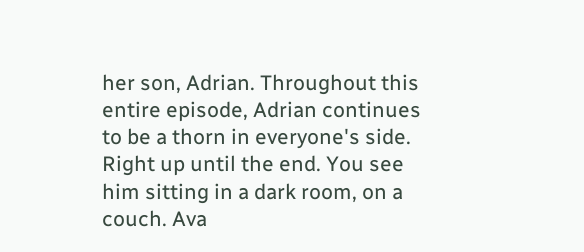her son, Adrian. Throughout this entire episode, Adrian continues to be a thorn in everyone's side. Right up until the end. You see him sitting in a dark room, on a couch. Ava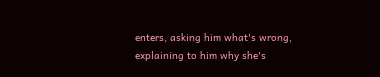enters, asking him what's wrong, explaining to him why she's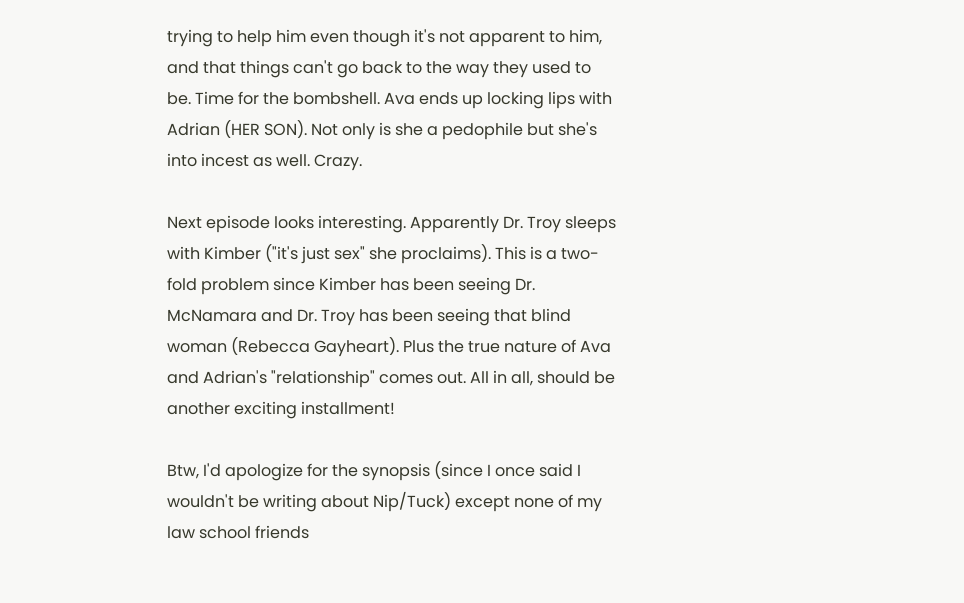trying to help him even though it's not apparent to him, and that things can't go back to the way they used to be. Time for the bombshell. Ava ends up locking lips with Adrian (HER SON). Not only is she a pedophile but she's into incest as well. Crazy.

Next episode looks interesting. Apparently Dr. Troy sleeps with Kimber ("it's just sex" she proclaims). This is a two-fold problem since Kimber has been seeing Dr. McNamara and Dr. Troy has been seeing that blind woman (Rebecca Gayheart). Plus the true nature of Ava and Adrian's "relationship" comes out. All in all, should be another exciting installment!

Btw, I'd apologize for the synopsis (since I once said I wouldn't be writing about Nip/Tuck) except none of my law school friends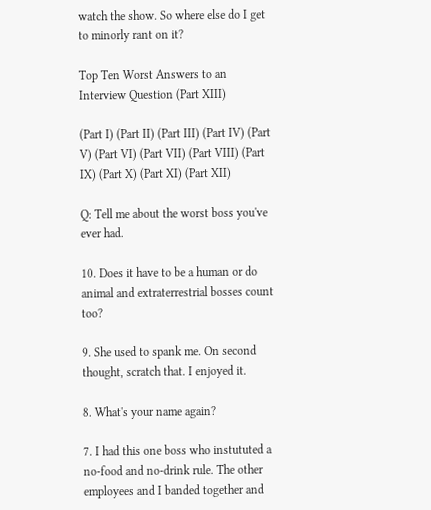watch the show. So where else do I get to minorly rant on it?

Top Ten Worst Answers to an Interview Question (Part XIII)

(Part I) (Part II) (Part III) (Part IV) (Part V) (Part VI) (Part VII) (Part VIII) (Part IX) (Part X) (Part XI) (Part XII)

Q: Tell me about the worst boss you've ever had.

10. Does it have to be a human or do animal and extraterrestrial bosses count too?

9. She used to spank me. On second thought, scratch that. I enjoyed it.

8. What's your name again?

7. I had this one boss who instututed a no-food and no-drink rule. The other employees and I banded together and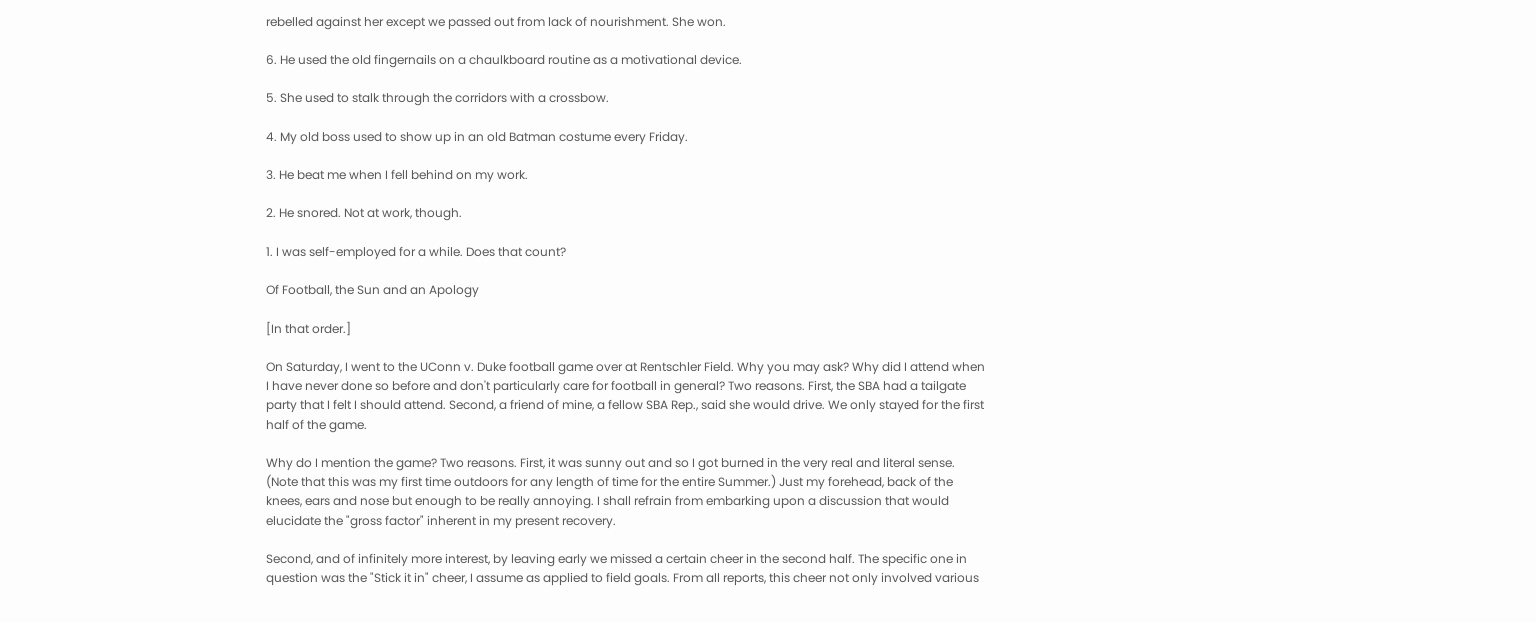rebelled against her except we passed out from lack of nourishment. She won.

6. He used the old fingernails on a chaulkboard routine as a motivational device.

5. She used to stalk through the corridors with a crossbow.

4. My old boss used to show up in an old Batman costume every Friday.

3. He beat me when I fell behind on my work.

2. He snored. Not at work, though.

1. I was self-employed for a while. Does that count?

Of Football, the Sun and an Apology

[In that order.]

On Saturday, I went to the UConn v. Duke football game over at Rentschler Field. Why you may ask? Why did I attend when I have never done so before and don't particularly care for football in general? Two reasons. First, the SBA had a tailgate party that I felt I should attend. Second, a friend of mine, a fellow SBA Rep., said she would drive. We only stayed for the first half of the game.

Why do I mention the game? Two reasons. First, it was sunny out and so I got burned in the very real and literal sense. (Note that this was my first time outdoors for any length of time for the entire Summer.) Just my forehead, back of the knees, ears and nose but enough to be really annoying. I shall refrain from embarking upon a discussion that would elucidate the "gross factor" inherent in my present recovery.

Second, and of infinitely more interest, by leaving early we missed a certain cheer in the second half. The specific one in question was the "Stick it in" cheer, I assume as applied to field goals. From all reports, this cheer not only involved various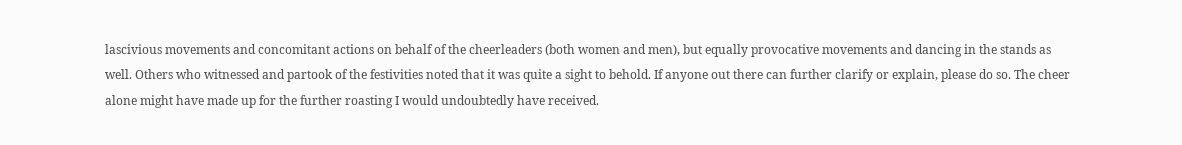lascivious movements and concomitant actions on behalf of the cheerleaders (both women and men), but equally provocative movements and dancing in the stands as well. Others who witnessed and partook of the festivities noted that it was quite a sight to behold. If anyone out there can further clarify or explain, please do so. The cheer alone might have made up for the further roasting I would undoubtedly have received.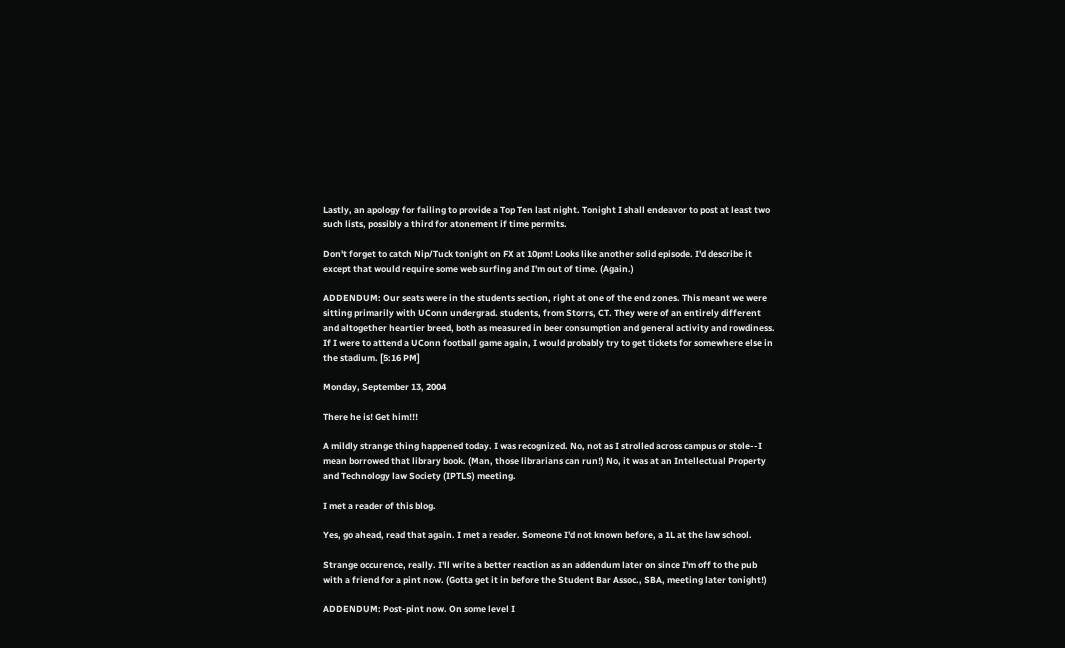Lastly, an apology for failing to provide a Top Ten last night. Tonight I shall endeavor to post at least two such lists, possibly a third for atonement if time permits.

Don't forget to catch Nip/Tuck tonight on FX at 10pm! Looks like another solid episode. I'd describe it except that would require some web surfing and I'm out of time. (Again.)

ADDENDUM: Our seats were in the students section, right at one of the end zones. This meant we were sitting primarily with UConn undergrad. students, from Storrs, CT. They were of an entirely different and altogether heartier breed, both as measured in beer consumption and general activity and rowdiness. If I were to attend a UConn football game again, I would probably try to get tickets for somewhere else in the stadium. [5:16 PM]

Monday, September 13, 2004

There he is! Get him!!!

A mildly strange thing happened today. I was recognized. No, not as I strolled across campus or stole--I mean borrowed that library book. (Man, those librarians can run!) No, it was at an Intellectual Property and Technology law Society (IPTLS) meeting.

I met a reader of this blog.

Yes, go ahead, read that again. I met a reader. Someone I'd not known before, a 1L at the law school.

Strange occurence, really. I'll write a better reaction as an addendum later on since I'm off to the pub with a friend for a pint now. (Gotta get it in before the Student Bar Assoc., SBA, meeting later tonight!)

ADDENDUM: Post-pint now. On some level I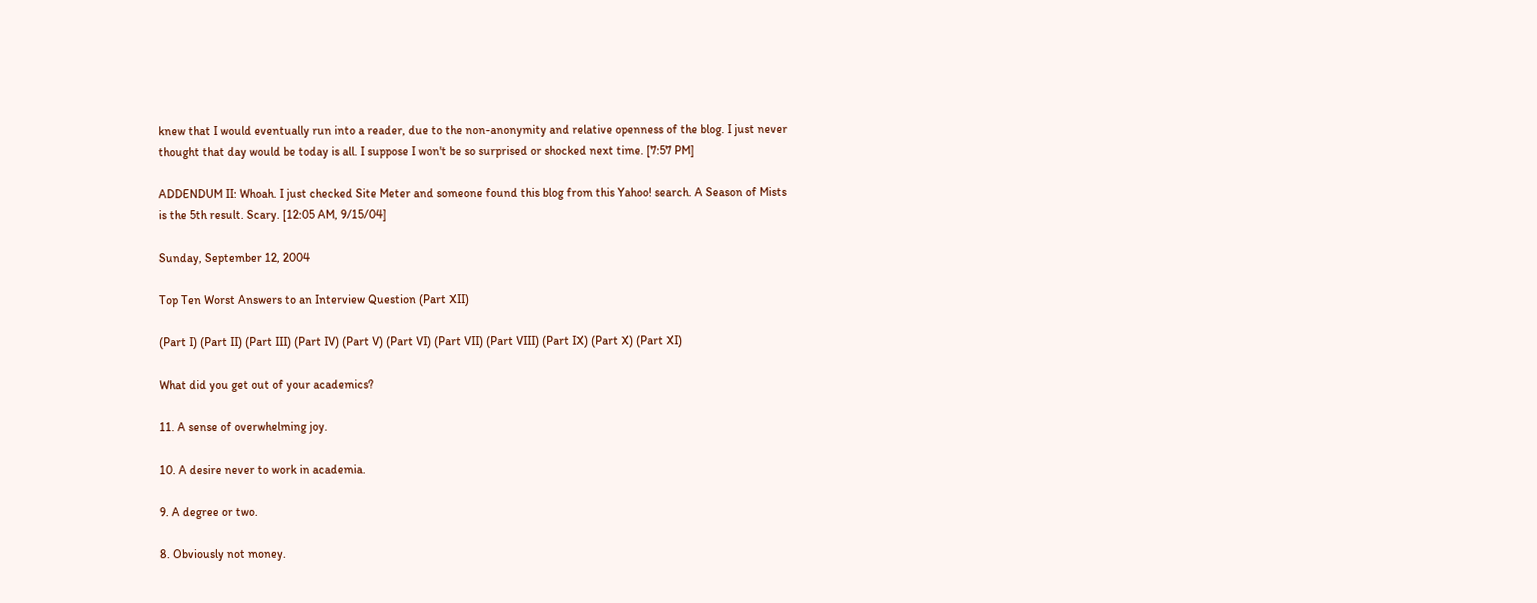knew that I would eventually run into a reader, due to the non-anonymity and relative openness of the blog. I just never thought that day would be today is all. I suppose I won't be so surprised or shocked next time. [7:57 PM]

ADDENDUM II: Whoah. I just checked Site Meter and someone found this blog from this Yahoo! search. A Season of Mists is the 5th result. Scary. [12:05 AM, 9/15/04]

Sunday, September 12, 2004

Top Ten Worst Answers to an Interview Question (Part XII)

(Part I) (Part II) (Part III) (Part IV) (Part V) (Part VI) (Part VII) (Part VIII) (Part IX) (Part X) (Part XI)

What did you get out of your academics?

11. A sense of overwhelming joy.

10. A desire never to work in academia.

9. A degree or two.

8. Obviously not money.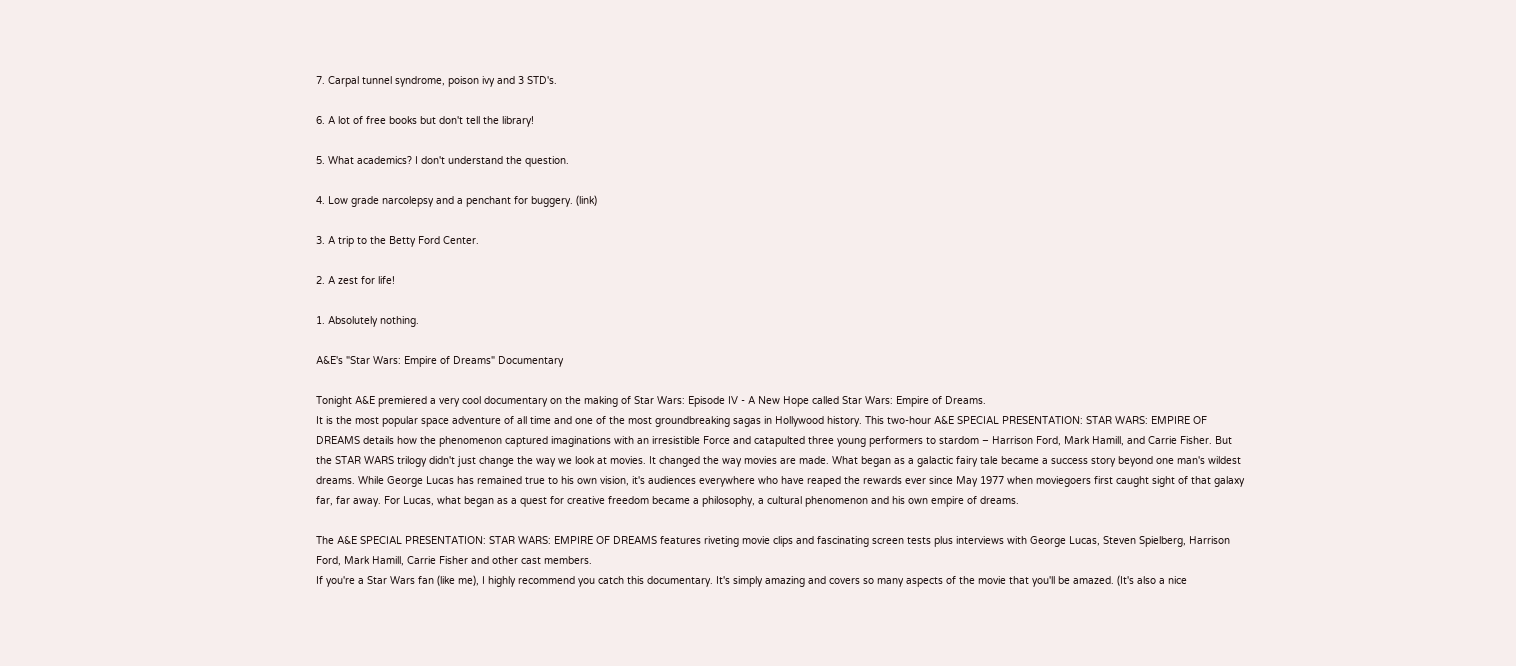7. Carpal tunnel syndrome, poison ivy and 3 STD's.

6. A lot of free books but don't tell the library!

5. What academics? I don't understand the question.

4. Low grade narcolepsy and a penchant for buggery. (link)

3. A trip to the Betty Ford Center.

2. A zest for life!

1. Absolutely nothing.

A&E's "Star Wars: Empire of Dreams" Documentary

Tonight A&E premiered a very cool documentary on the making of Star Wars: Episode IV - A New Hope called Star Wars: Empire of Dreams.
It is the most popular space adventure of all time and one of the most groundbreaking sagas in Hollywood history. This two-hour A&E SPECIAL PRESENTATION: STAR WARS: EMPIRE OF DREAMS details how the phenomenon captured imaginations with an irresistible Force and catapulted three young performers to stardom – Harrison Ford, Mark Hamill, and Carrie Fisher. But the STAR WARS trilogy didn't just change the way we look at movies. It changed the way movies are made. What began as a galactic fairy tale became a success story beyond one man's wildest dreams. While George Lucas has remained true to his own vision, it's audiences everywhere who have reaped the rewards ever since May 1977 when moviegoers first caught sight of that galaxy far, far away. For Lucas, what began as a quest for creative freedom became a philosophy, a cultural phenomenon and his own empire of dreams.

The A&E SPECIAL PRESENTATION: STAR WARS: EMPIRE OF DREAMS features riveting movie clips and fascinating screen tests plus interviews with George Lucas, Steven Spielberg, Harrison Ford, Mark Hamill, Carrie Fisher and other cast members.
If you're a Star Wars fan (like me), I highly recommend you catch this documentary. It's simply amazing and covers so many aspects of the movie that you'll be amazed. (It's also a nice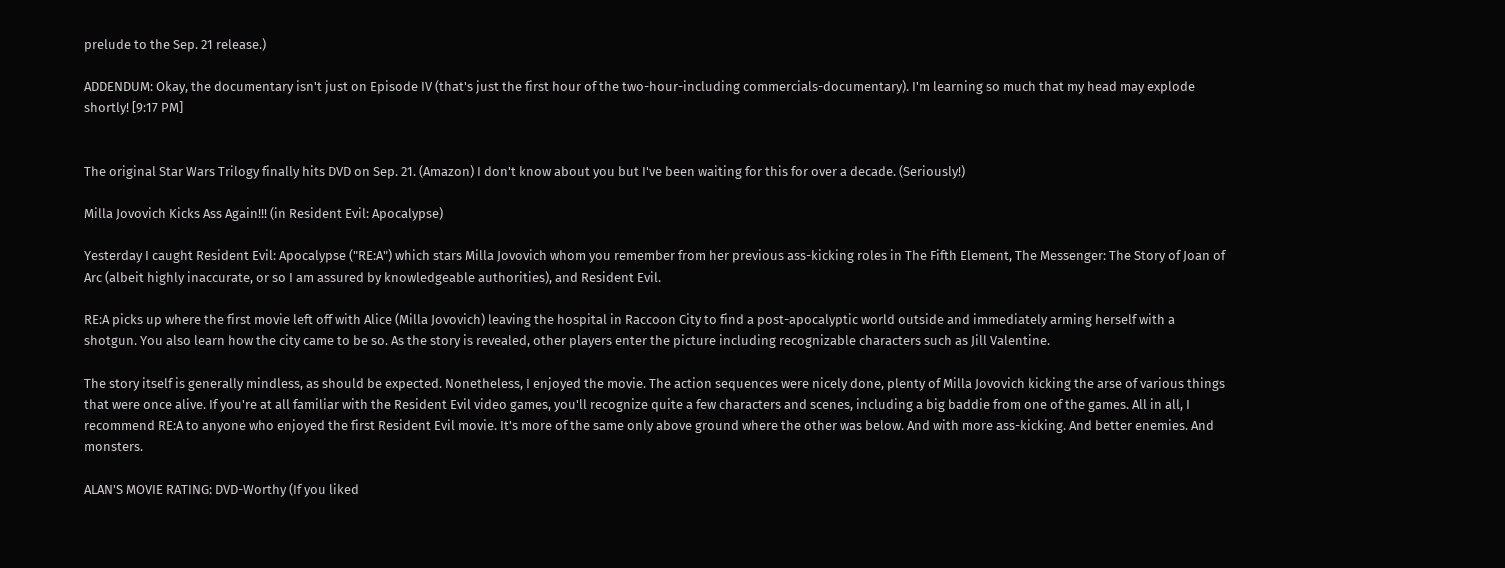prelude to the Sep. 21 release.)

ADDENDUM: Okay, the documentary isn't just on Episode IV (that's just the first hour of the two-hour-including commercials-documentary). I'm learning so much that my head may explode shortly! [9:17 PM]


The original Star Wars Trilogy finally hits DVD on Sep. 21. (Amazon) I don't know about you but I've been waiting for this for over a decade. (Seriously!)

Milla Jovovich Kicks Ass Again!!! (in Resident Evil: Apocalypse)

Yesterday I caught Resident Evil: Apocalypse ("RE:A") which stars Milla Jovovich whom you remember from her previous ass-kicking roles in The Fifth Element, The Messenger: The Story of Joan of Arc (albeit highly inaccurate, or so I am assured by knowledgeable authorities), and Resident Evil.

RE:A picks up where the first movie left off with Alice (Milla Jovovich) leaving the hospital in Raccoon City to find a post-apocalyptic world outside and immediately arming herself with a shotgun. You also learn how the city came to be so. As the story is revealed, other players enter the picture including recognizable characters such as Jill Valentine.

The story itself is generally mindless, as should be expected. Nonetheless, I enjoyed the movie. The action sequences were nicely done, plenty of Milla Jovovich kicking the arse of various things that were once alive. If you're at all familiar with the Resident Evil video games, you'll recognize quite a few characters and scenes, including a big baddie from one of the games. All in all, I recommend RE:A to anyone who enjoyed the first Resident Evil movie. It's more of the same only above ground where the other was below. And with more ass-kicking. And better enemies. And monsters.

ALAN'S MOVIE RATING: DVD-Worthy (If you liked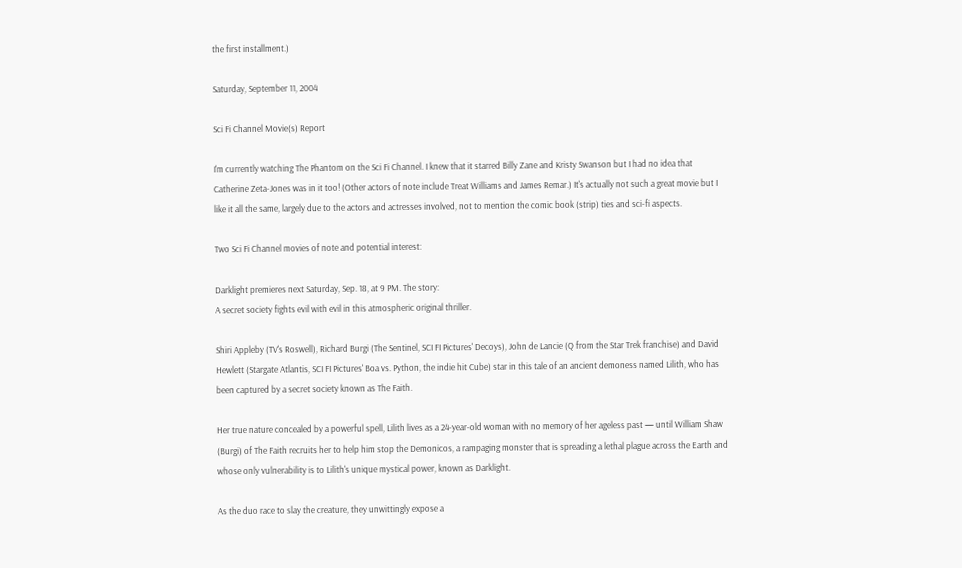the first installment.)

Saturday, September 11, 2004

Sci Fi Channel Movie(s) Report

I'm currently watching The Phantom on the Sci Fi Channel. I knew that it starred Billy Zane and Kristy Swanson but I had no idea that Catherine Zeta-Jones was in it too! (Other actors of note include Treat Williams and James Remar.) It's actually not such a great movie but I like it all the same, largely due to the actors and actresses involved, not to mention the comic book (strip) ties and sci-fi aspects.

Two Sci Fi Channel movies of note and potential interest:

Darklight premieres next Saturday, Sep. 18, at 9 PM. The story:
A secret society fights evil with evil in this atmospheric original thriller.

Shiri Appleby (TV's Roswell), Richard Burgi (The Sentinel, SCI FI Pictures' Decoys), John de Lancie (Q from the Star Trek franchise) and David Hewlett (Stargate Atlantis, SCI FI Pictures' Boa vs. Python, the indie hit Cube) star in this tale of an ancient demoness named Lilith, who has been captured by a secret society known as The Faith.

Her true nature concealed by a powerful spell, Lilith lives as a 24-year-old woman with no memory of her ageless past — until William Shaw (Burgi) of The Faith recruits her to help him stop the Demonicos, a rampaging monster that is spreading a lethal plague across the Earth and whose only vulnerability is to Lilith's unique mystical power, known as Darklight.

As the duo race to slay the creature, they unwittingly expose a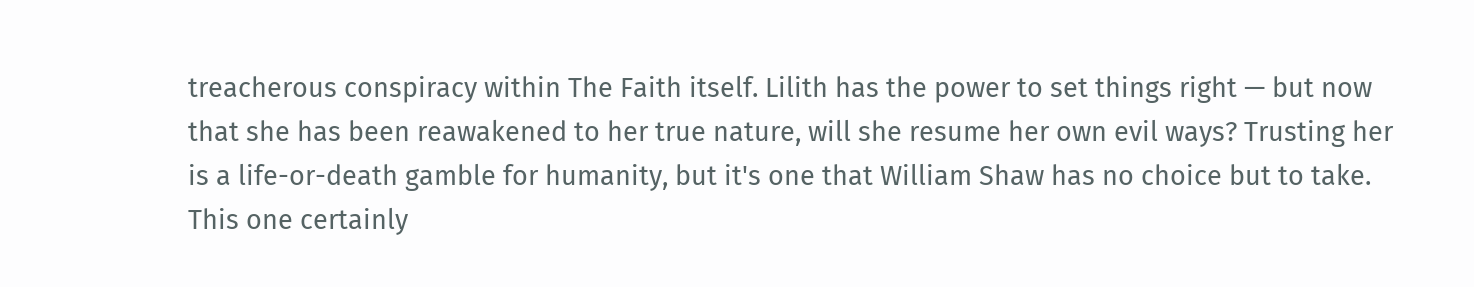treacherous conspiracy within The Faith itself. Lilith has the power to set things right — but now that she has been reawakened to her true nature, will she resume her own evil ways? Trusting her is a life-or-death gamble for humanity, but it's one that William Shaw has no choice but to take.
This one certainly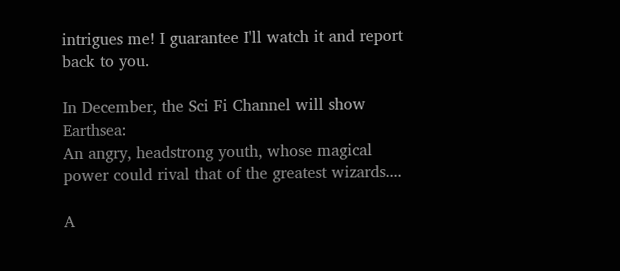intrigues me! I guarantee I'll watch it and report back to you.

In December, the Sci Fi Channel will show Earthsea:
An angry, headstrong youth, whose magical power could rival that of the greatest wizards....

A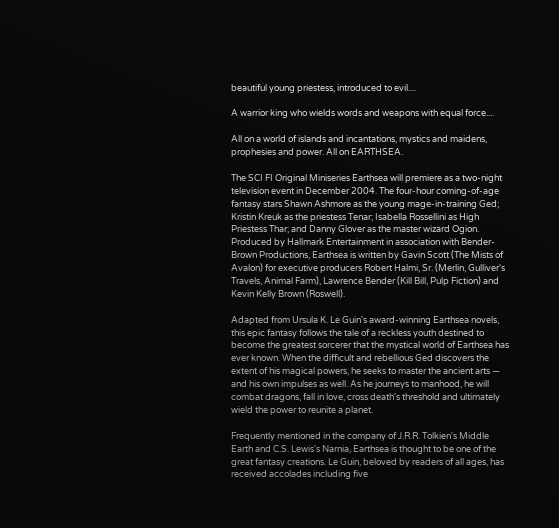beautiful young priestess, introduced to evil....

A warrior king who wields words and weapons with equal force....

All on a world of islands and incantations, mystics and maidens, prophesies and power. All on EARTHSEA.

The SCI FI Original Miniseries Earthsea will premiere as a two-night television event in December 2004. The four-hour coming-of-age fantasy stars Shawn Ashmore as the young mage-in-training Ged; Kristin Kreuk as the priestess Tenar; Isabella Rossellini as High Priestess Thar; and Danny Glover as the master wizard Ogion. Produced by Hallmark Entertainment in association with Bender-Brown Productions, Earthsea is written by Gavin Scott (The Mists of Avalon) for executive producers Robert Halmi, Sr. (Merlin, Gulliver's Travels, Animal Farm), Lawrence Bender (Kill Bill, Pulp Fiction) and Kevin Kelly Brown (Roswell).

Adapted from Ursula K. Le Guin's award-winning Earthsea novels, this epic fantasy follows the tale of a reckless youth destined to become the greatest sorcerer that the mystical world of Earthsea has ever known. When the difficult and rebellious Ged discovers the extent of his magical powers, he seeks to master the ancient arts — and his own impulses as well. As he journeys to manhood, he will combat dragons, fall in love, cross death's threshold and ultimately wield the power to reunite a planet.

Frequently mentioned in the company of J.R.R. Tolkien's Middle Earth and C.S. Lewis's Narnia, Earthsea is thought to be one of the great fantasy creations. Le Guin, beloved by readers of all ages, has received accolades including five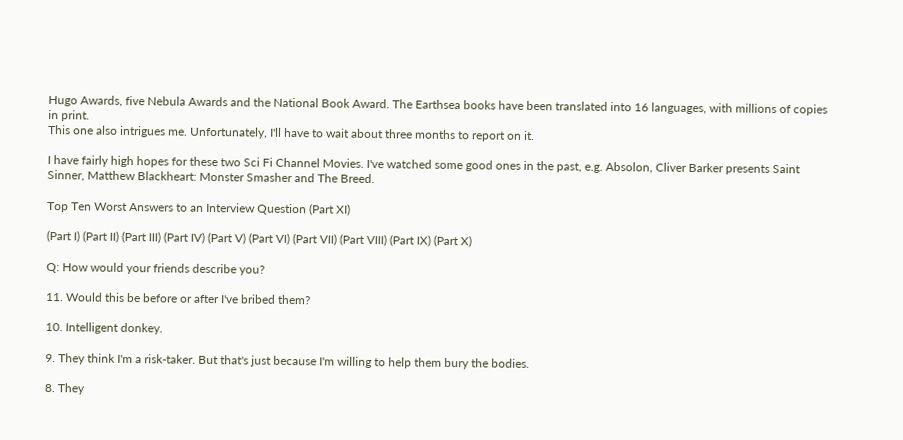Hugo Awards, five Nebula Awards and the National Book Award. The Earthsea books have been translated into 16 languages, with millions of copies in print.
This one also intrigues me. Unfortunately, I'll have to wait about three months to report on it.

I have fairly high hopes for these two Sci Fi Channel Movies. I've watched some good ones in the past, e.g. Absolon, Cliver Barker presents Saint Sinner, Matthew Blackheart: Monster Smasher and The Breed.

Top Ten Worst Answers to an Interview Question (Part XI)

(Part I) (Part II) (Part III) (Part IV) (Part V) (Part VI) (Part VII) (Part VIII) (Part IX) (Part X)

Q: How would your friends describe you?

11. Would this be before or after I've bribed them?

10. Intelligent donkey.

9. They think I'm a risk-taker. But that's just because I'm willing to help them bury the bodies.

8. They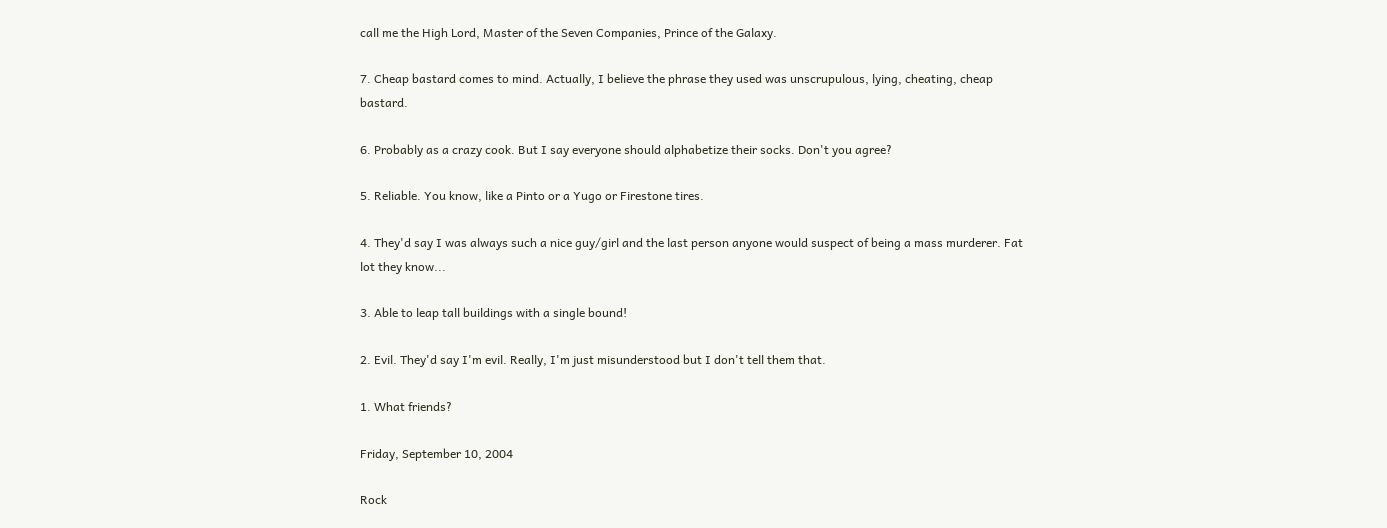call me the High Lord, Master of the Seven Companies, Prince of the Galaxy.

7. Cheap bastard comes to mind. Actually, I believe the phrase they used was unscrupulous, lying, cheating, cheap bastard.

6. Probably as a crazy cook. But I say everyone should alphabetize their socks. Don't you agree?

5. Reliable. You know, like a Pinto or a Yugo or Firestone tires.

4. They'd say I was always such a nice guy/girl and the last person anyone would suspect of being a mass murderer. Fat lot they know...

3. Able to leap tall buildings with a single bound!

2. Evil. They'd say I'm evil. Really, I'm just misunderstood but I don't tell them that.

1. What friends?

Friday, September 10, 2004

Rock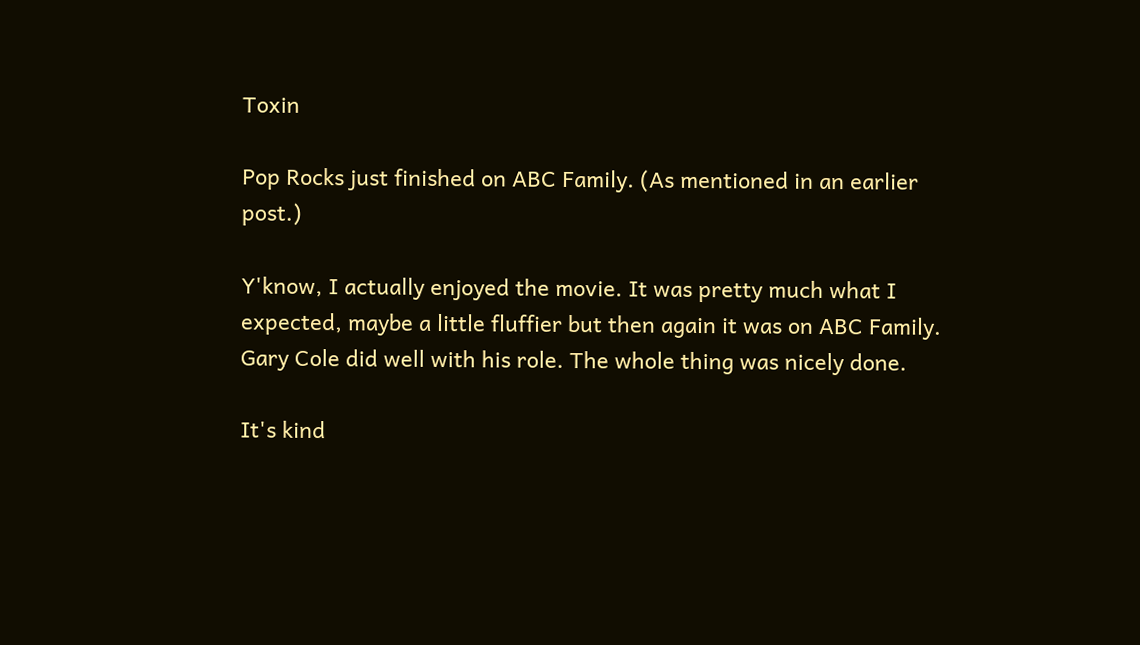Toxin

Pop Rocks just finished on ABC Family. (As mentioned in an earlier post.)

Y'know, I actually enjoyed the movie. It was pretty much what I expected, maybe a little fluffier but then again it was on ABC Family. Gary Cole did well with his role. The whole thing was nicely done.

It's kind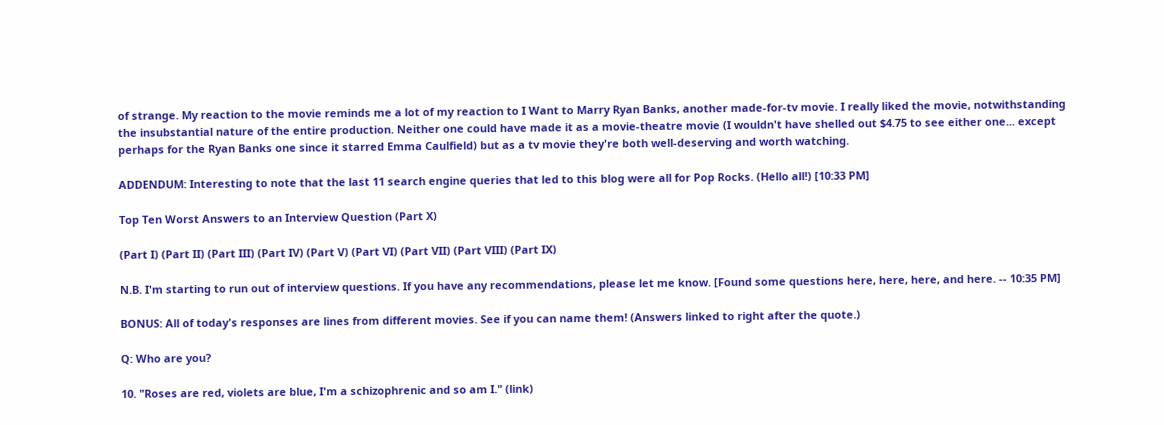of strange. My reaction to the movie reminds me a lot of my reaction to I Want to Marry Ryan Banks, another made-for-tv movie. I really liked the movie, notwithstanding the insubstantial nature of the entire production. Neither one could have made it as a movie-theatre movie (I wouldn't have shelled out $4.75 to see either one... except perhaps for the Ryan Banks one since it starred Emma Caulfield) but as a tv movie they're both well-deserving and worth watching.

ADDENDUM: Interesting to note that the last 11 search engine queries that led to this blog were all for Pop Rocks. (Hello all!) [10:33 PM]

Top Ten Worst Answers to an Interview Question (Part X)

(Part I) (Part II) (Part III) (Part IV) (Part V) (Part VI) (Part VII) (Part VIII) (Part IX)

N.B. I'm starting to run out of interview questions. If you have any recommendations, please let me know. [Found some questions here, here, here, and here. -- 10:35 PM]

BONUS: All of today's responses are lines from different movies. See if you can name them! (Answers linked to right after the quote.)

Q: Who are you?

10. "Roses are red, violets are blue, I'm a schizophrenic and so am I." (link)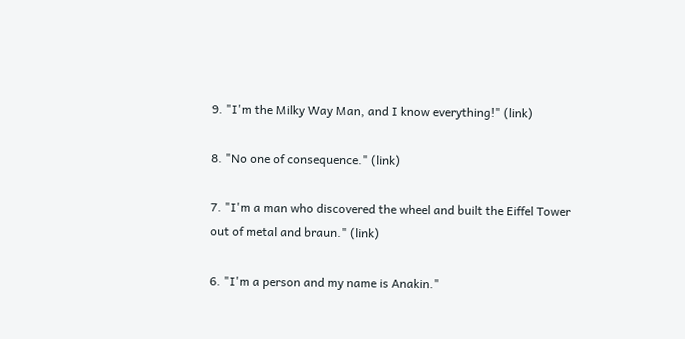9. "I'm the Milky Way Man, and I know everything!" (link)

8. "No one of consequence." (link)

7. "I'm a man who discovered the wheel and built the Eiffel Tower out of metal and braun." (link)

6. "I'm a person and my name is Anakin."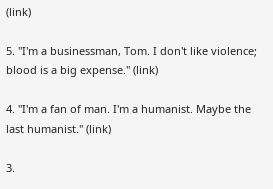(link)

5. "I'm a businessman, Tom. I don't like violence; blood is a big expense." (link)

4. "I'm a fan of man. I'm a humanist. Maybe the last humanist." (link)

3.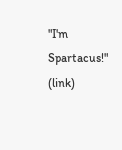"I'm Spartacus!" (link)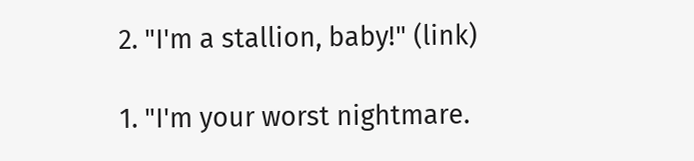2. "I'm a stallion, baby!" (link)

1. "I'm your worst nightmare.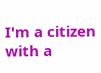I'm a citizen with a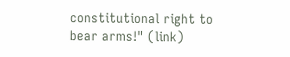constitutional right to bear arms!" (link)